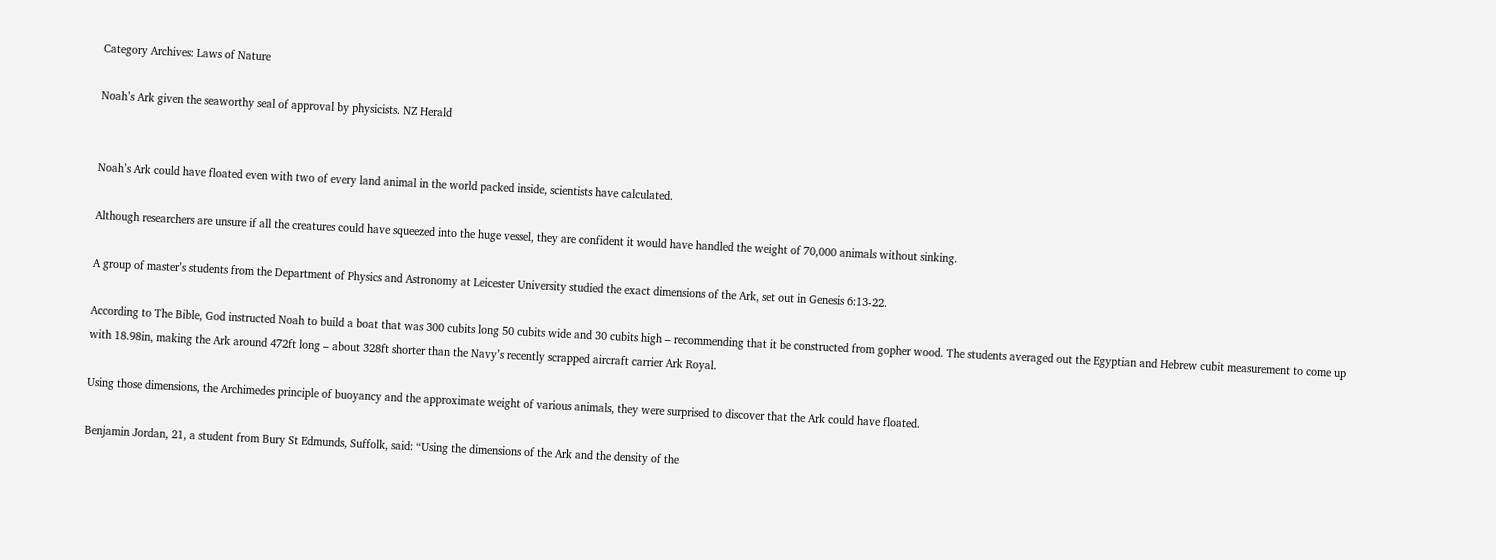Category Archives: Laws of Nature

Noah’s Ark given the seaworthy seal of approval by physicists. NZ Herald


Noah’s Ark could have floated even with two of every land animal in the world packed inside, scientists have calculated.

Although researchers are unsure if all the creatures could have squeezed into the huge vessel, they are confident it would have handled the weight of 70,000 animals without sinking.

A group of master’s students from the Department of Physics and Astronomy at Leicester University studied the exact dimensions of the Ark, set out in Genesis 6:13-22.

According to The Bible, God instructed Noah to build a boat that was 300 cubits long 50 cubits wide and 30 cubits high – recommending that it be constructed from gopher wood. The students averaged out the Egyptian and Hebrew cubit measurement to come up with 18.98in, making the Ark around 472ft long – about 328ft shorter than the Navy’s recently scrapped aircraft carrier Ark Royal.

Using those dimensions, the Archimedes principle of buoyancy and the approximate weight of various animals, they were surprised to discover that the Ark could have floated.

Benjamin Jordan, 21, a student from Bury St Edmunds, Suffolk, said: “Using the dimensions of the Ark and the density of the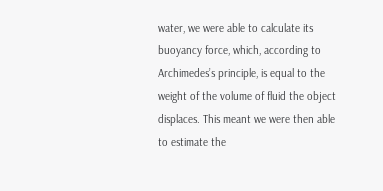water, we were able to calculate its buoyancy force, which, according to Archimedes’s principle, is equal to the weight of the volume of fluid the object displaces. This meant we were then able to estimate the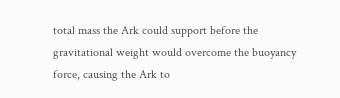total mass the Ark could support before the gravitational weight would overcome the buoyancy force, causing the Ark to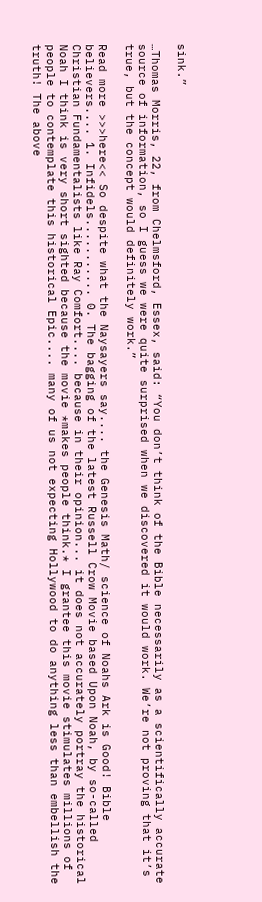sink.”

…Thomas Morris, 22, from Chelmsford, Essex, said: “You don’t think of the Bible necessarily as a scientifically accurate source of information, so I guess we were quite surprised when we discovered it would work. We’re not proving that it’s true, but the concept would definitely work.”

Read more >>>here<< So despite what the Naysayers say.... the Genesis Math/ science of Noahs Ark is Good! Bible believers.... 1. Infidels........... 0. The bagging of the latest Russell Crow Movie based Upon Noah, by so-called Christian Fundamentalists like Ray Comfort.... because in their opinion... it does not accurately portray the historical Noah I think is very short sighted because the movie *makes people think.* I grantee this movie stimulates millions of people to contemplate this historical Epic.... many of us not expecting Hollywood to do anything less than embellish the truth! The above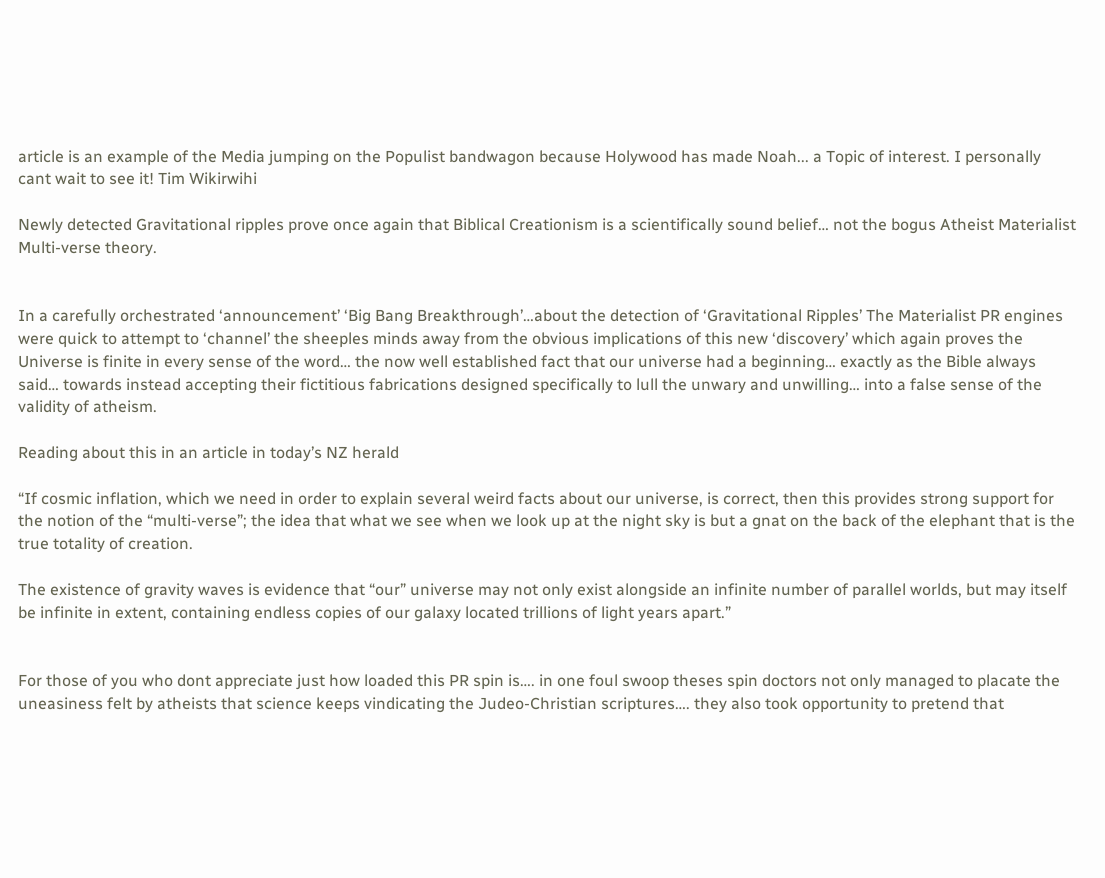article is an example of the Media jumping on the Populist bandwagon because Holywood has made Noah... a Topic of interest. I personally cant wait to see it! Tim Wikirwihi

Newly detected Gravitational ripples prove once again that Biblical Creationism is a scientifically sound belief… not the bogus Atheist Materialist Multi-verse theory.


In a carefully orchestrated ‘announcement’ ‘Big Bang Breakthrough’…about the detection of ‘Gravitational Ripples’ The Materialist PR engines were quick to attempt to ‘channel’ the sheeples minds away from the obvious implications of this new ‘discovery’ which again proves the Universe is finite in every sense of the word… the now well established fact that our universe had a beginning… exactly as the Bible always said… towards instead accepting their fictitious fabrications designed specifically to lull the unwary and unwilling… into a false sense of the validity of atheism.

Reading about this in an article in today’s NZ herald

“If cosmic inflation, which we need in order to explain several weird facts about our universe, is correct, then this provides strong support for the notion of the “multi-verse”; the idea that what we see when we look up at the night sky is but a gnat on the back of the elephant that is the true totality of creation.

The existence of gravity waves is evidence that “our” universe may not only exist alongside an infinite number of parallel worlds, but may itself be infinite in extent, containing endless copies of our galaxy located trillions of light years apart.”


For those of you who dont appreciate just how loaded this PR spin is…. in one foul swoop theses spin doctors not only managed to placate the uneasiness felt by atheists that science keeps vindicating the Judeo-Christian scriptures…. they also took opportunity to pretend that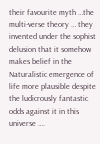their favourite myth …the multi-verse theory … they invented under the sophist delusion that it somehow makes belief in the Naturalistic emergence of life more plausible despite the ludicrously fantastic odds against it in this universe ….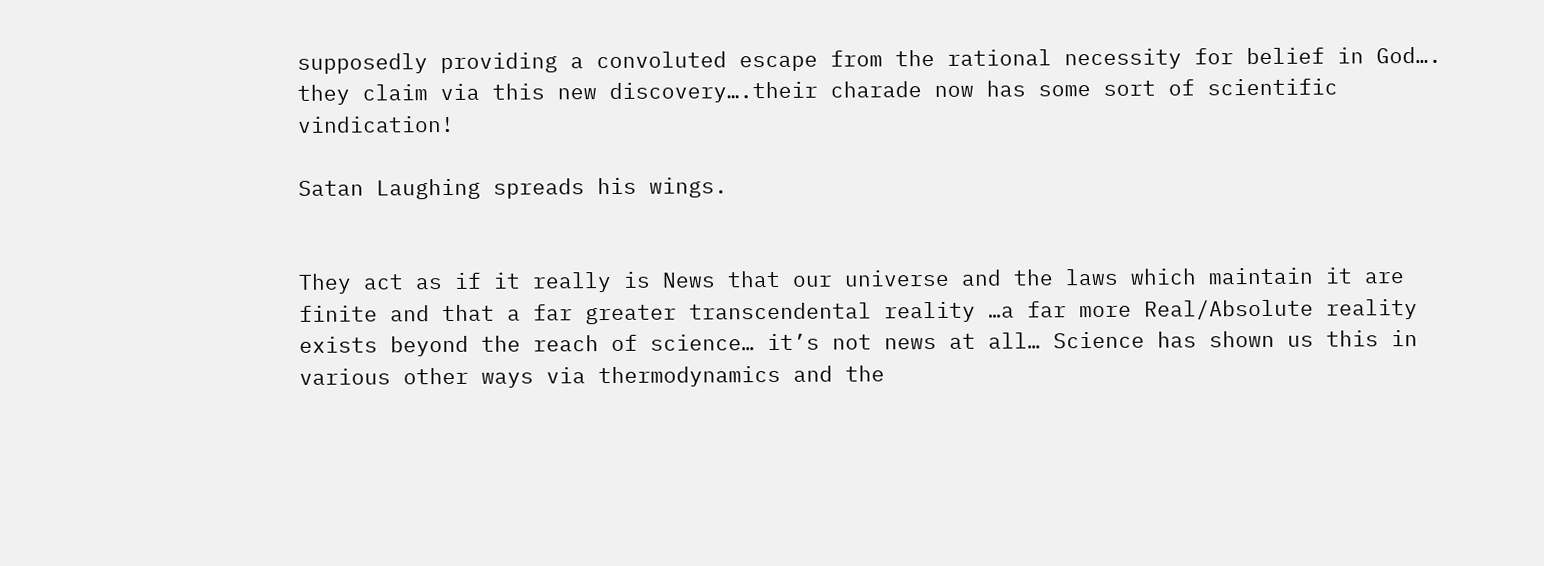supposedly providing a convoluted escape from the rational necessity for belief in God…. they claim via this new discovery….their charade now has some sort of scientific vindication!

Satan Laughing spreads his wings.


They act as if it really is News that our universe and the laws which maintain it are finite and that a far greater transcendental reality …a far more Real/Absolute reality exists beyond the reach of science… it’s not news at all… Science has shown us this in various other ways via thermodynamics and the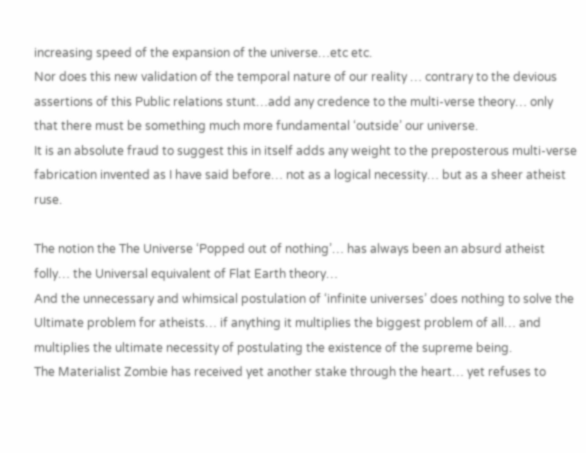increasing speed of the expansion of the universe…etc etc.
Nor does this new validation of the temporal nature of our reality … contrary to the devious assertions of this Public relations stunt…add any credence to the multi-verse theory… only that there must be something much more fundamental ‘outside’ our universe.
It is an absolute fraud to suggest this in itself adds any weight to the preposterous multi-verse fabrication invented as I have said before… not as a logical necessity… but as a sheer atheist ruse.

The notion the The Universe ‘Popped out of nothing’… has always been an absurd atheist folly… the Universal equivalent of Flat Earth theory…
And the unnecessary and whimsical postulation of ‘infinite universes’ does nothing to solve the Ultimate problem for atheists… if anything it multiplies the biggest problem of all… and multiplies the ultimate necessity of postulating the existence of the supreme being.
The Materialist Zombie has received yet another stake through the heart… yet refuses to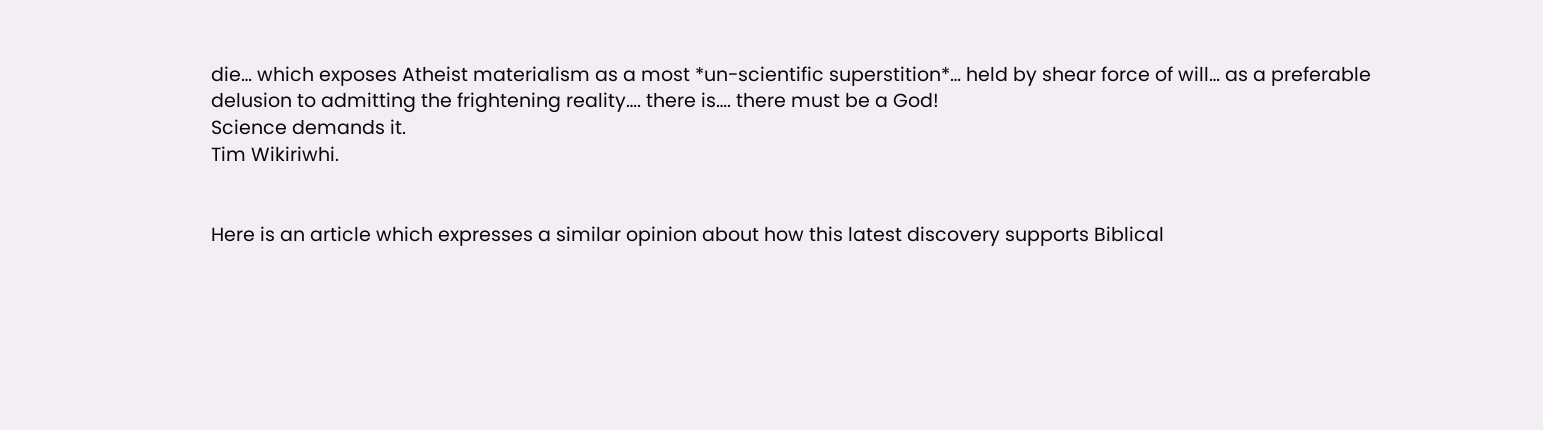die… which exposes Atheist materialism as a most *un-scientific superstition*… held by shear force of will… as a preferable delusion to admitting the frightening reality…. there is…. there must be a God!
Science demands it.
Tim Wikiriwhi.


Here is an article which expresses a similar opinion about how this latest discovery supports Biblical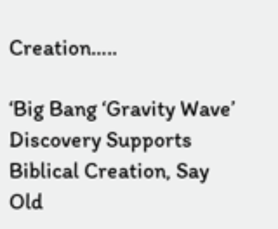Creation…..

‘Big Bang ‘Gravity Wave’ Discovery Supports Biblical Creation, Say Old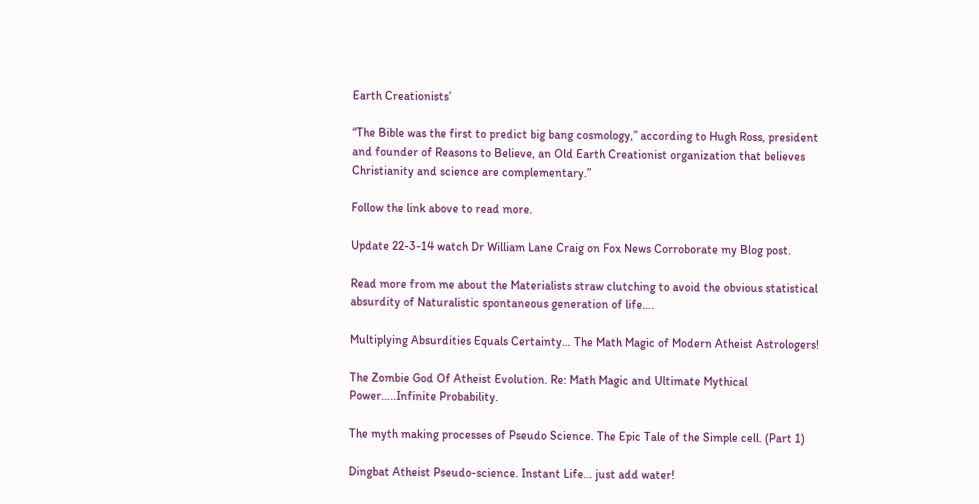Earth Creationists’

“The Bible was the first to predict big bang cosmology,” according to Hugh Ross, president and founder of Reasons to Believe, an Old Earth Creationist organization that believes Christianity and science are complementary.”

Follow the link above to read more.

Update 22-3-14 watch Dr William Lane Craig on Fox News Corroborate my Blog post.

Read more from me about the Materialists straw clutching to avoid the obvious statistical absurdity of Naturalistic spontaneous generation of life….

Multiplying Absurdities Equals Certainty… The Math Magic of Modern Atheist Astrologers!

The Zombie God Of Atheist Evolution. Re: Math Magic and Ultimate Mythical Power…..Infinite Probability.

The myth making processes of Pseudo Science. The Epic Tale of the Simple cell. (Part 1)

Dingbat Atheist Pseudo-science. Instant Life… just add water!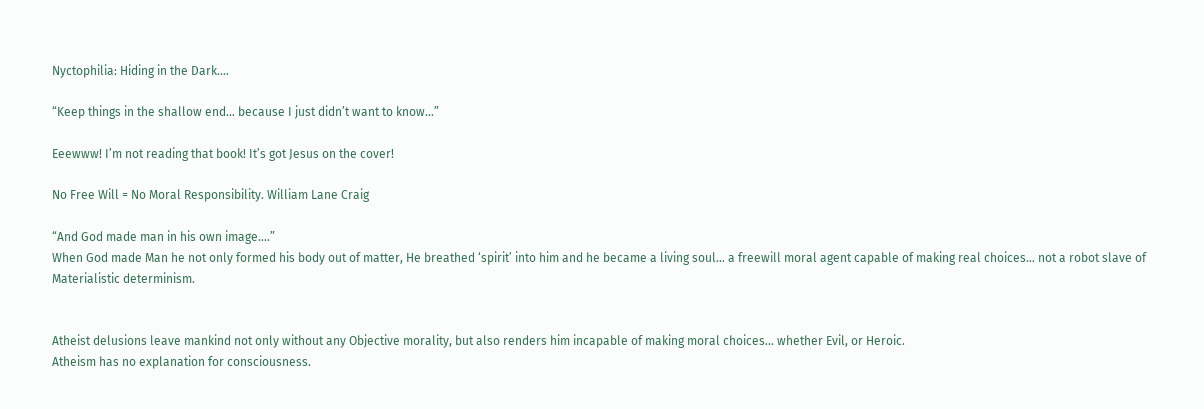Nyctophilia: Hiding in the Dark….

“Keep things in the shallow end… because I just didn’t want to know…”

Eeewww! I’m not reading that book! It’s got Jesus on the cover!

No Free Will = No Moral Responsibility. William Lane Craig

“And God made man in his own image….”
When God made Man he not only formed his body out of matter, He breathed ‘spirit’ into him and he became a living soul… a freewill moral agent capable of making real choices… not a robot slave of Materialistic determinism.


Atheist delusions leave mankind not only without any Objective morality, but also renders him incapable of making moral choices… whether Evil, or Heroic.
Atheism has no explanation for consciousness.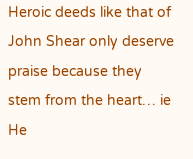Heroic deeds like that of John Shear only deserve praise because they stem from the heart… ie He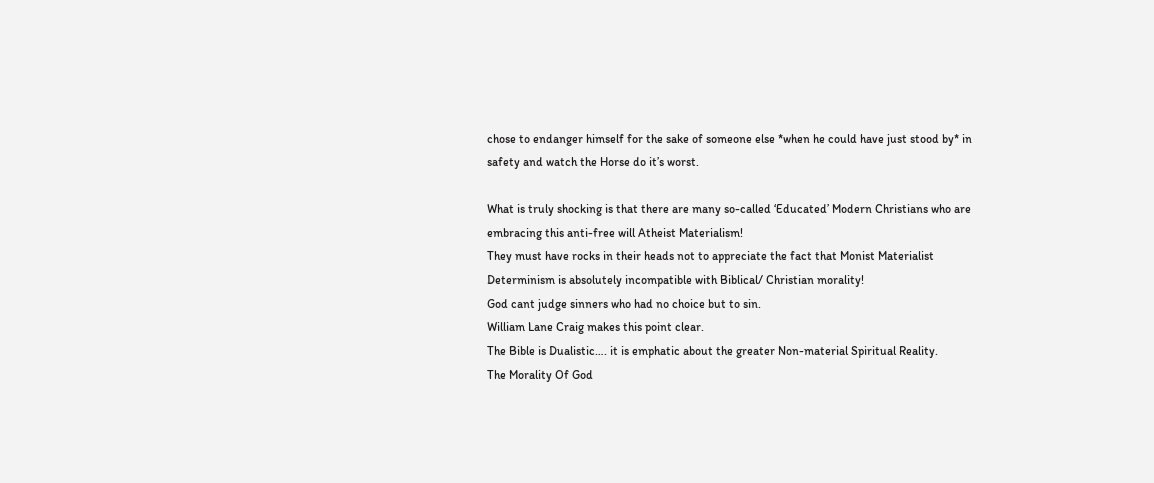chose to endanger himself for the sake of someone else *when he could have just stood by* in safety and watch the Horse do it’s worst.

What is truly shocking is that there are many so-called ‘Educated’ Modern Christians who are embracing this anti-free will Atheist Materialism!
They must have rocks in their heads not to appreciate the fact that Monist Materialist Determinism is absolutely incompatible with Biblical/ Christian morality!
God cant judge sinners who had no choice but to sin.
William Lane Craig makes this point clear.
The Bible is Dualistic…. it is emphatic about the greater Non-material Spiritual Reality.
The Morality Of God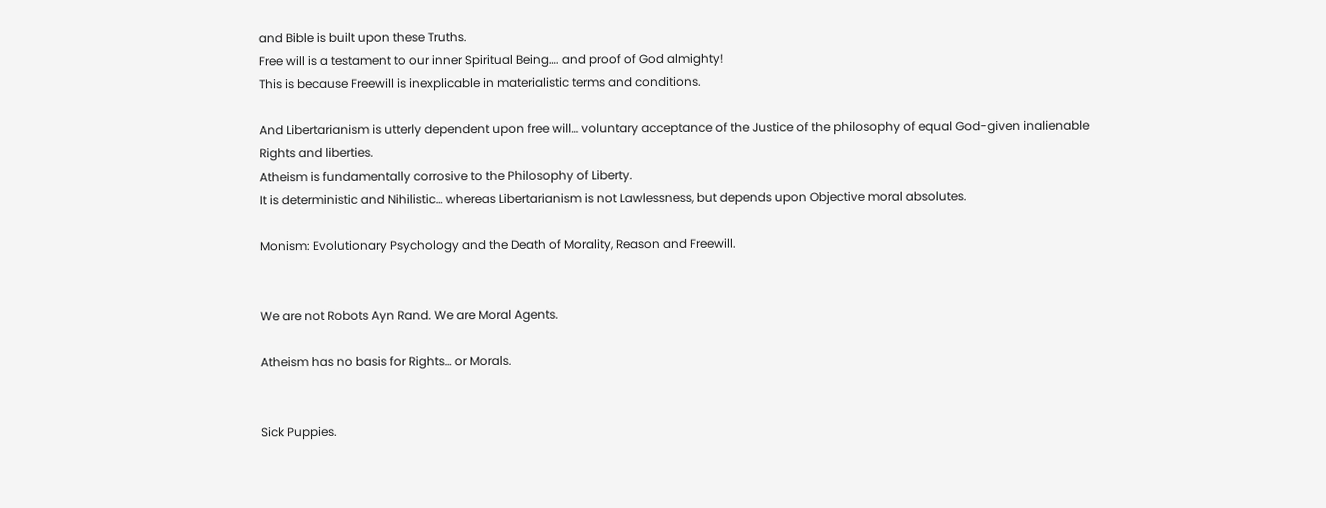and Bible is built upon these Truths.
Free will is a testament to our inner Spiritual Being…. and proof of God almighty!
This is because Freewill is inexplicable in materialistic terms and conditions.

And Libertarianism is utterly dependent upon free will… voluntary acceptance of the Justice of the philosophy of equal God-given inalienable Rights and liberties.
Atheism is fundamentally corrosive to the Philosophy of Liberty.
It is deterministic and Nihilistic… whereas Libertarianism is not Lawlessness, but depends upon Objective moral absolutes.

Monism: Evolutionary Psychology and the Death of Morality, Reason and Freewill.


We are not Robots Ayn Rand. We are Moral Agents.

Atheism has no basis for Rights… or Morals.


Sick Puppies.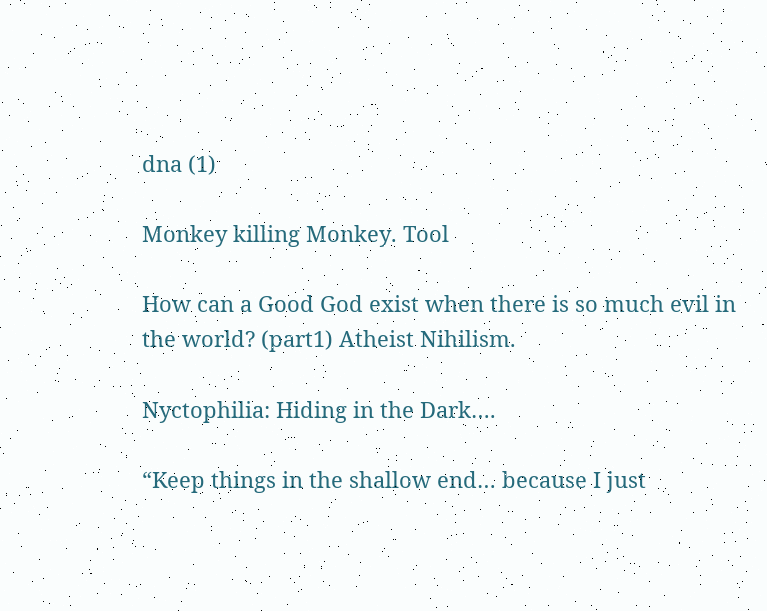dna (1)

Monkey killing Monkey. Tool

How can a Good God exist when there is so much evil in the world? (part1) Atheist Nihilism.

Nyctophilia: Hiding in the Dark….

“Keep things in the shallow end… because I just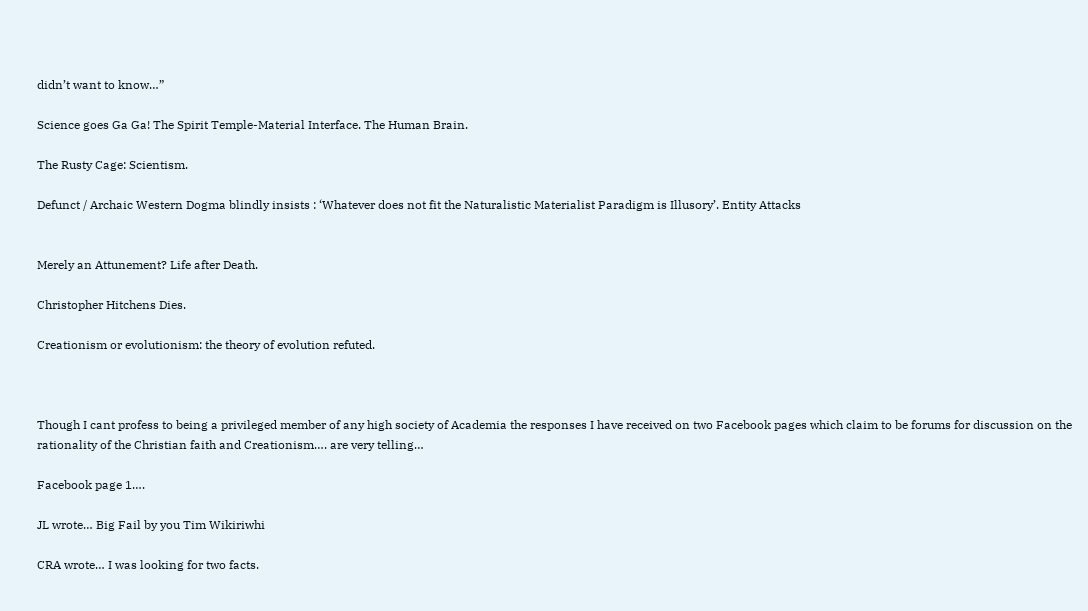didn’t want to know…”

Science goes Ga Ga! The Spirit Temple-Material Interface. The Human Brain.

The Rusty Cage: Scientism.

Defunct / Archaic Western Dogma blindly insists : ‘Whatever does not fit the Naturalistic Materialist Paradigm is Illusory’. Entity Attacks


Merely an Attunement? Life after Death.

Christopher Hitchens Dies.

Creationism or evolutionism: the theory of evolution refuted.



Though I cant profess to being a privileged member of any high society of Academia the responses I have received on two Facebook pages which claim to be forums for discussion on the rationality of the Christian faith and Creationism…. are very telling…

Facebook page 1….

JL wrote… Big Fail by you Tim Wikiriwhi

CRA wrote… I was looking for two facts.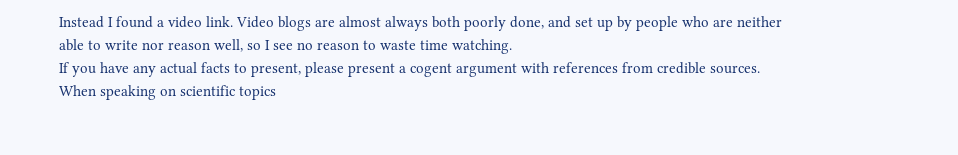Instead I found a video link. Video blogs are almost always both poorly done, and set up by people who are neither able to write nor reason well, so I see no reason to waste time watching.
If you have any actual facts to present, please present a cogent argument with references from credible sources. When speaking on scientific topics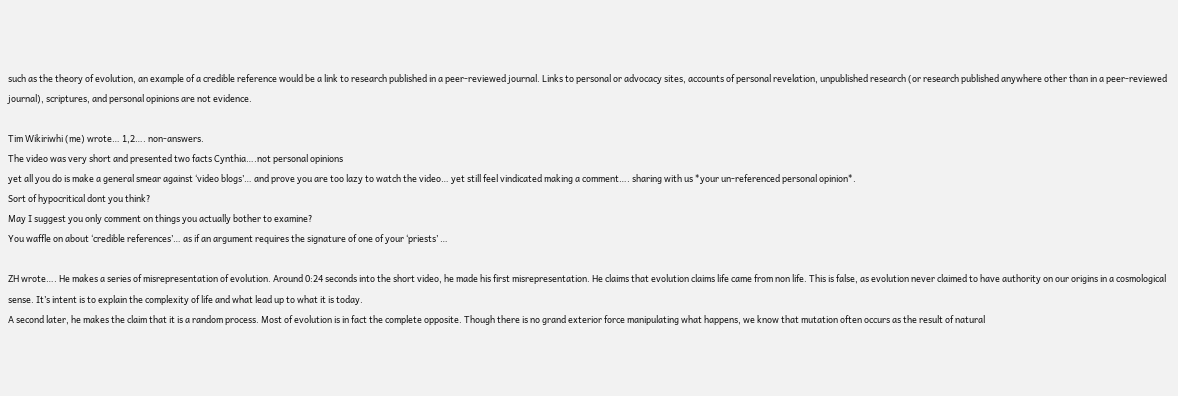such as the theory of evolution, an example of a credible reference would be a link to research published in a peer-reviewed journal. Links to personal or advocacy sites, accounts of personal revelation, unpublished research (or research published anywhere other than in a peer-reviewed journal), scriptures, and personal opinions are not evidence.

Tim Wikiriwhi (me) wrote… 1,2…. non-answers.
The video was very short and presented two facts Cynthia….not personal opinions
yet all you do is make a general smear against ‘video blogs’… and prove you are too lazy to watch the video… yet still feel vindicated making a comment…. sharing with us *your un-referenced personal opinion*.
Sort of hypocritical dont you think?
May I suggest you only comment on things you actually bother to examine?
You waffle on about ‘credible references’… as if an argument requires the signature of one of your ‘priests’ …

ZH wrote…. He makes a series of misrepresentation of evolution. Around 0:24 seconds into the short video, he made his first misrepresentation. He claims that evolution claims life came from non life. This is false, as evolution never claimed to have authority on our origins in a cosmological sense. It’s intent is to explain the complexity of life and what lead up to what it is today.
A second later, he makes the claim that it is a random process. Most of evolution is in fact the complete opposite. Though there is no grand exterior force manipulating what happens, we know that mutation often occurs as the result of natural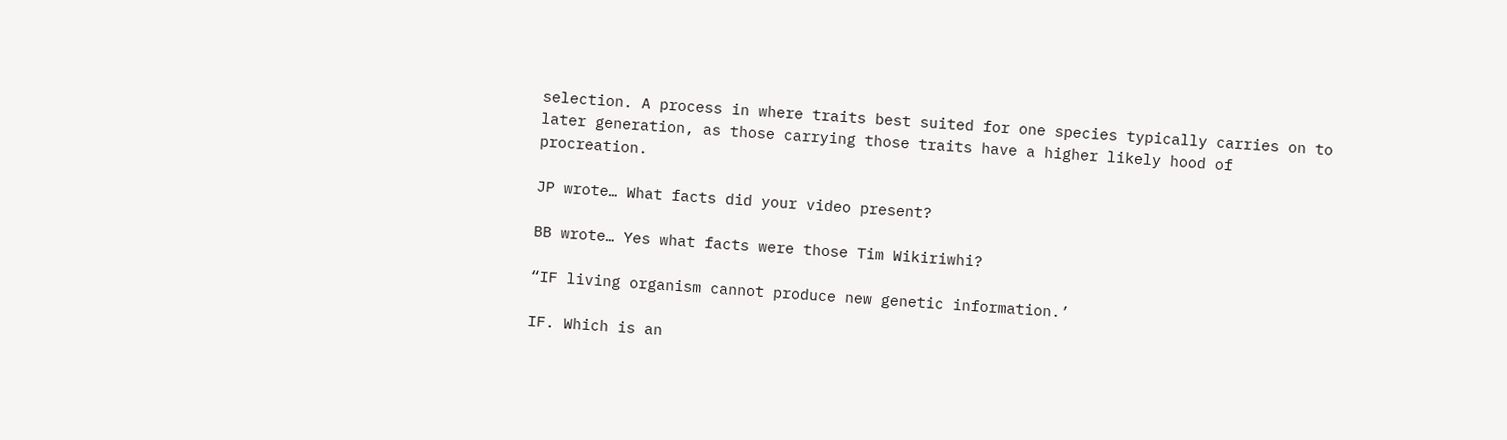selection. A process in where traits best suited for one species typically carries on to later generation, as those carrying those traits have a higher likely hood of procreation.

JP wrote… What facts did your video present?

BB wrote… Yes what facts were those Tim Wikiriwhi?

“IF living organism cannot produce new genetic information.’

IF. Which is an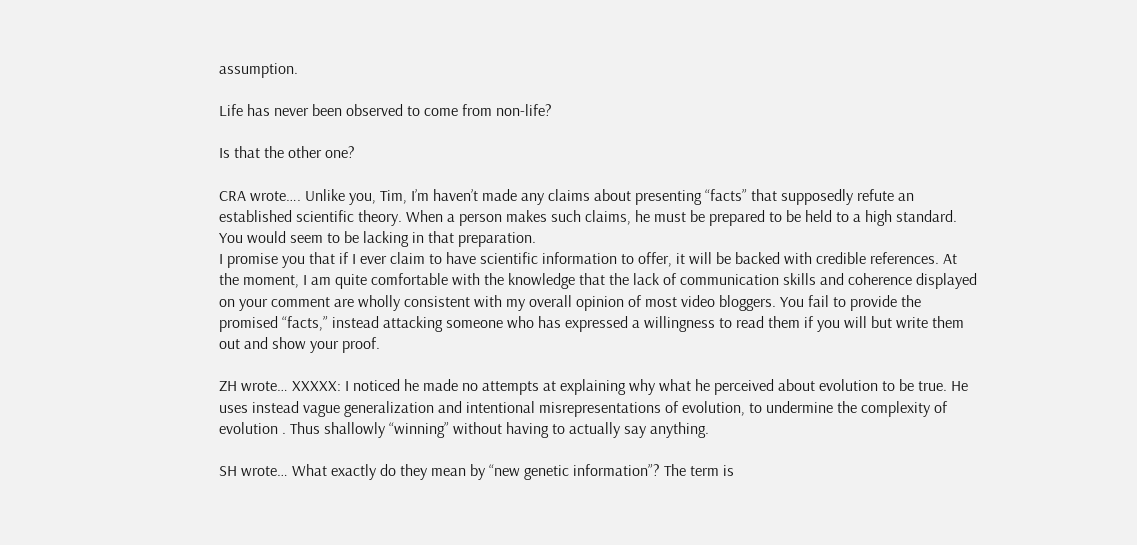assumption.

Life has never been observed to come from non-life?

Is that the other one?

CRA wrote…. Unlike you, Tim, I’m haven’t made any claims about presenting “facts” that supposedly refute an established scientific theory. When a person makes such claims, he must be prepared to be held to a high standard. You would seem to be lacking in that preparation.
I promise you that if I ever claim to have scientific information to offer, it will be backed with credible references. At the moment, I am quite comfortable with the knowledge that the lack of communication skills and coherence displayed on your comment are wholly consistent with my overall opinion of most video bloggers. You fail to provide the promised “facts,” instead attacking someone who has expressed a willingness to read them if you will but write them out and show your proof.

ZH wrote… XXXXX: I noticed he made no attempts at explaining why what he perceived about evolution to be true. He uses instead vague generalization and intentional misrepresentations of evolution, to undermine the complexity of evolution . Thus shallowly “winning” without having to actually say anything.

SH wrote… What exactly do they mean by “new genetic information”? The term is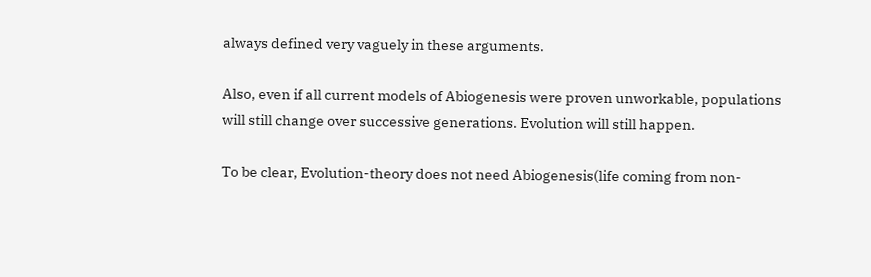always defined very vaguely in these arguments.

Also, even if all current models of Abiogenesis were proven unworkable, populations will still change over successive generations. Evolution will still happen.

To be clear, Evolution-theory does not need Abiogenesis(life coming from non-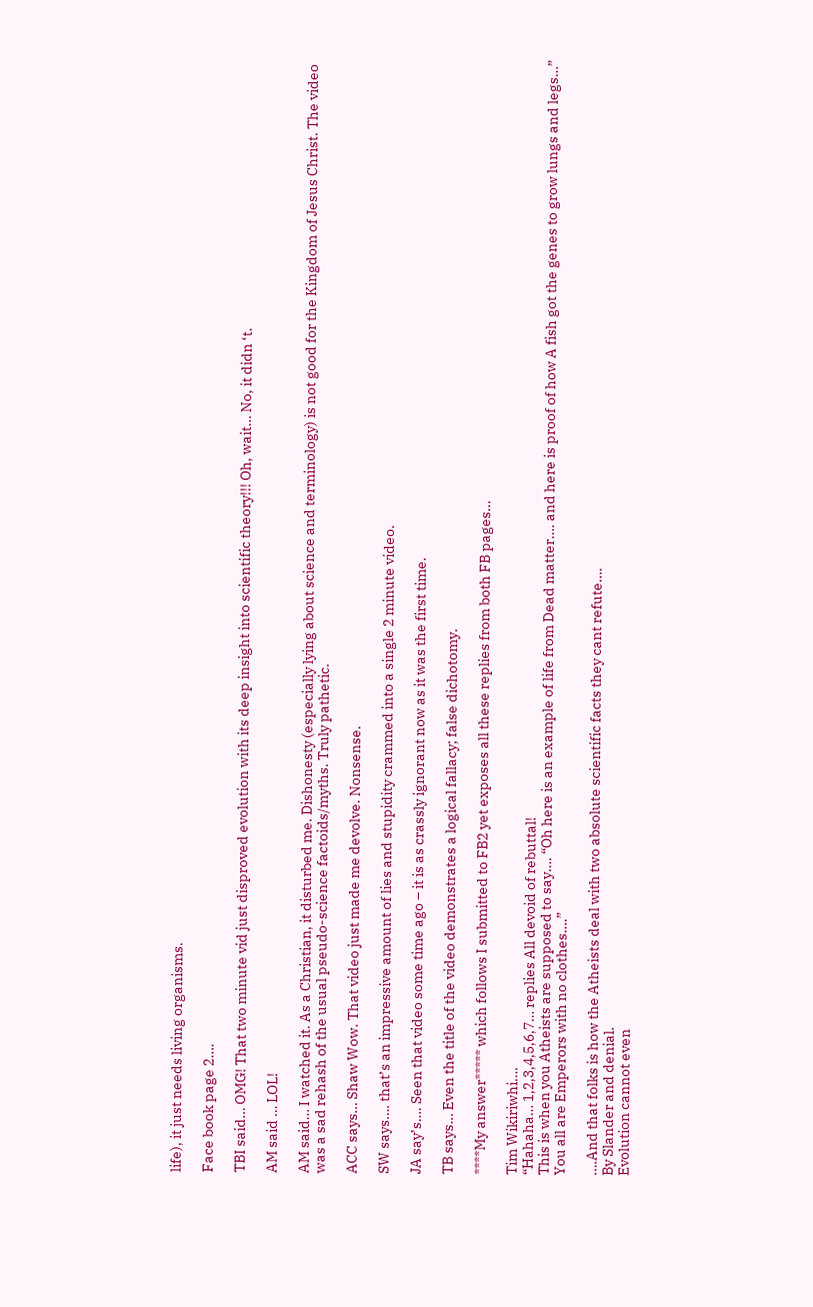life), it just needs living organisms.

Face book page 2….

TBI said… OMG! That two minute vid just disproved evolution with its deep insight into scientific theory!!! Oh, wait… No, it didn ‘t.

AM said … LOL!

AM said… I watched it. As a Christian, it disturbed me. Dishonesty (especially lying about science and terminology) is not good for the Kingdom of Jesus Christ. The video was a sad rehash of the usual pseudo-science factoids/myths. Truly pathetic.

ACC says… Shaw Wow. That video just made me devolve. Nonsense.

SW says…. that’s an impressive amount of lies and stupidity crammed into a single 2 minute video.

JA say’s…. Seen that video some time ago – it is as crassly ignorant now as it was the first time.

TB says… Even the title of the video demonstrates a logical fallacy; false dichotomy.

****My answer***** which follows I submitted to FB2 yet exposes all these replies from both FB pages…

Tim Wikiriwhi….
“Hahaha… 1,2,3,4,5,6,7… replies All devoid of rebuttal!
This is when you Atheists are supposed to say…. “Oh here is an example of life from Dead matter…. and here is proof of how A fish got the genes to grow lungs and legs…”
You all are Emperors with no clothes….”

….And that folks is how the Atheists deal with two absolute scientific facts they cant refute….
By Slander and denial.
Evolution cannot even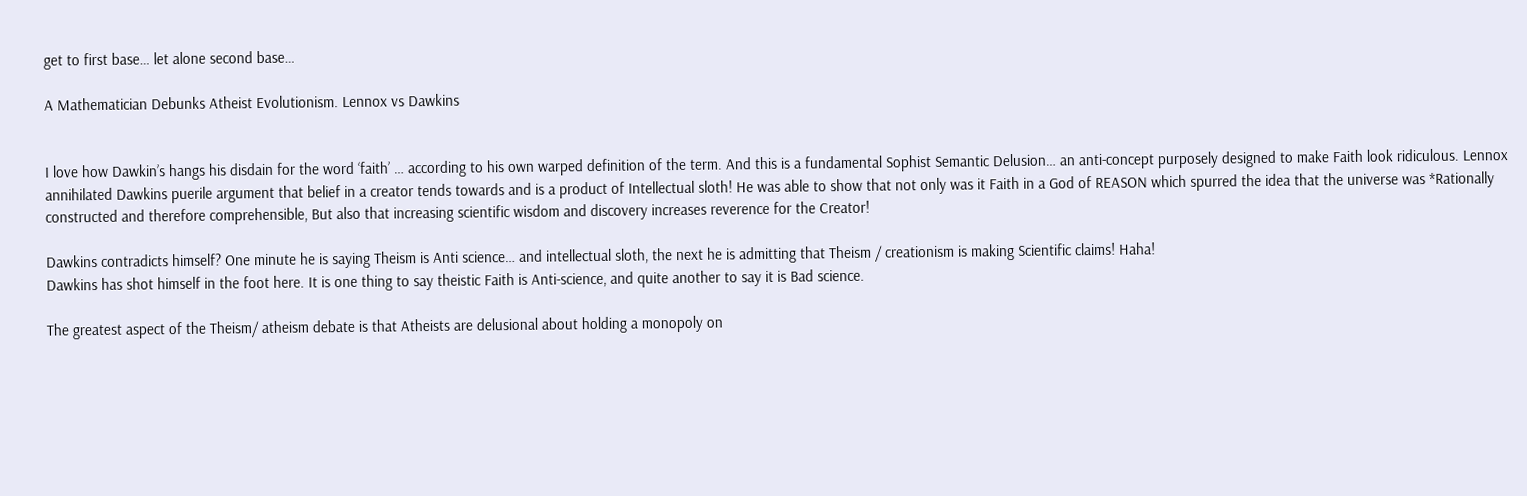get to first base… let alone second base…

A Mathematician Debunks Atheist Evolutionism. Lennox vs Dawkins


I love how Dawkin’s hangs his disdain for the word ‘faith’ … according to his own warped definition of the term. And this is a fundamental Sophist Semantic Delusion… an anti-concept purposely designed to make Faith look ridiculous. Lennox annihilated Dawkins puerile argument that belief in a creator tends towards and is a product of Intellectual sloth! He was able to show that not only was it Faith in a God of REASON which spurred the idea that the universe was *Rationally constructed and therefore comprehensible, But also that increasing scientific wisdom and discovery increases reverence for the Creator!

Dawkins contradicts himself? One minute he is saying Theism is Anti science… and intellectual sloth, the next he is admitting that Theism / creationism is making Scientific claims! Haha!
Dawkins has shot himself in the foot here. It is one thing to say theistic Faith is Anti-science, and quite another to say it is Bad science.

The greatest aspect of the Theism/ atheism debate is that Atheists are delusional about holding a monopoly on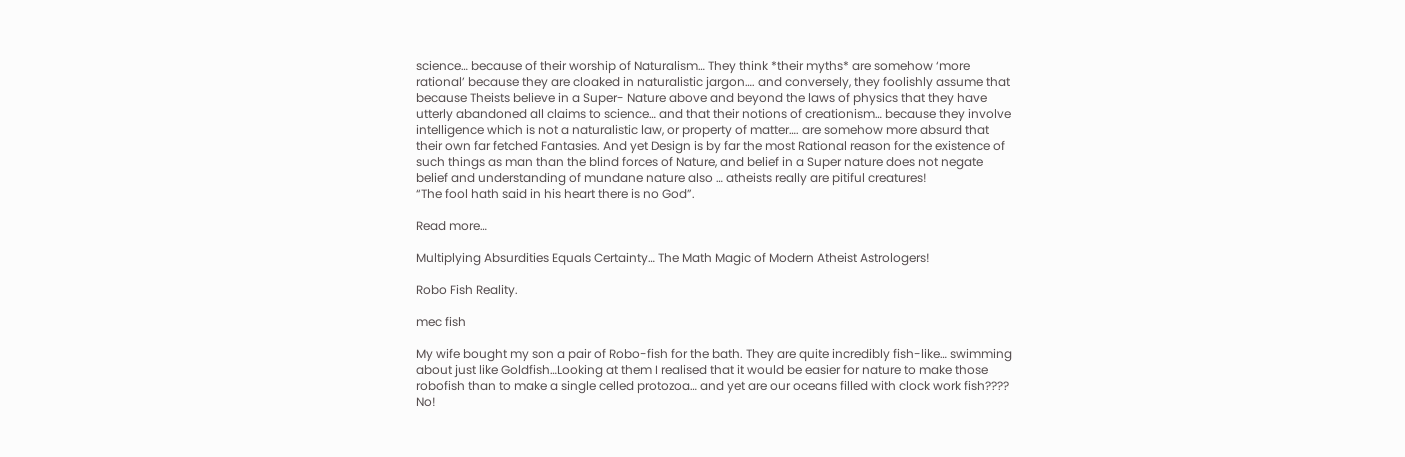science… because of their worship of Naturalism… They think *their myths* are somehow ‘more rational’ because they are cloaked in naturalistic jargon…. and conversely, they foolishly assume that because Theists believe in a Super- Nature above and beyond the laws of physics that they have utterly abandoned all claims to science… and that their notions of creationism… because they involve intelligence which is not a naturalistic law, or property of matter…. are somehow more absurd that their own far fetched Fantasies. And yet Design is by far the most Rational reason for the existence of such things as man than the blind forces of Nature, and belief in a Super nature does not negate belief and understanding of mundane nature also … atheists really are pitiful creatures!
“The fool hath said in his heart there is no God”.

Read more…

Multiplying Absurdities Equals Certainty… The Math Magic of Modern Atheist Astrologers!

Robo Fish Reality.

mec fish

My wife bought my son a pair of Robo-fish for the bath. They are quite incredibly fish-like… swimming about just like Goldfish…Looking at them I realised that it would be easier for nature to make those robofish than to make a single celled protozoa… and yet are our oceans filled with clock work fish???? No!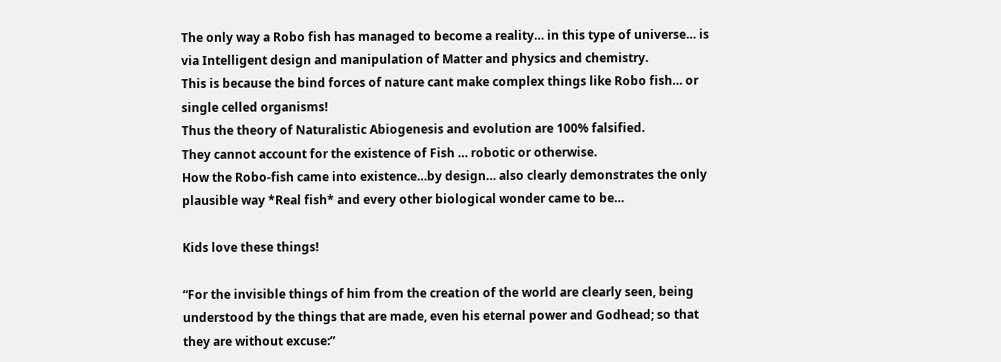The only way a Robo fish has managed to become a reality… in this type of universe… is via Intelligent design and manipulation of Matter and physics and chemistry.
This is because the bind forces of nature cant make complex things like Robo fish… or single celled organisms!
Thus the theory of Naturalistic Abiogenesis and evolution are 100% falsified.
They cannot account for the existence of Fish … robotic or otherwise.
How the Robo-fish came into existence…by design… also clearly demonstrates the only plausible way *Real fish* and every other biological wonder came to be…

Kids love these things!

“For the invisible things of him from the creation of the world are clearly seen, being understood by the things that are made, even his eternal power and Godhead; so that they are without excuse:”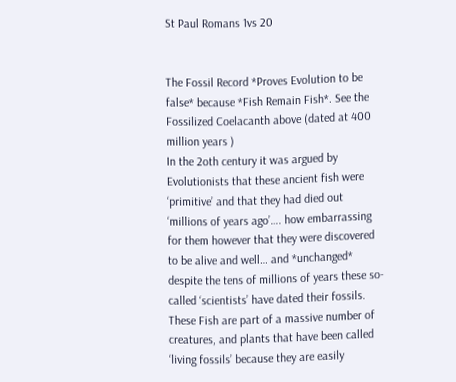St Paul Romans 1vs 20


The Fossil Record *Proves Evolution to be false* because *Fish Remain Fish*. See the Fossilized Coelacanth above (dated at 400 million years )
In the 2oth century it was argued by Evolutionists that these ancient fish were ‘primitive’ and that they had died out ‘millions of years ago’…. how embarrassing for them however that they were discovered to be alive and well… and *unchanged* despite the tens of millions of years these so-called ‘scientists’ have dated their fossils.
These Fish are part of a massive number of creatures, and plants that have been called ‘living fossils’ because they are easily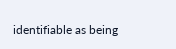identifiable as being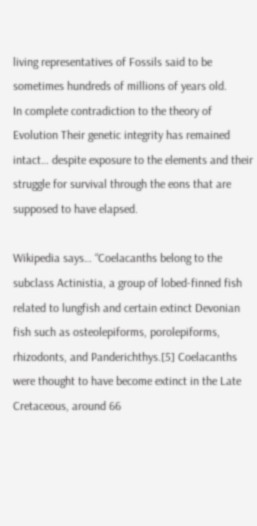living representatives of Fossils said to be sometimes hundreds of millions of years old.
In complete contradiction to the theory of Evolution Their genetic integrity has remained intact… despite exposure to the elements and their struggle for survival through the eons that are supposed to have elapsed.

Wikipedia says… “Coelacanths belong to the subclass Actinistia, a group of lobed-finned fish related to lungfish and certain extinct Devonian fish such as osteolepiforms, porolepiforms, rhizodonts, and Panderichthys.[5] Coelacanths were thought to have become extinct in the Late Cretaceous, around 66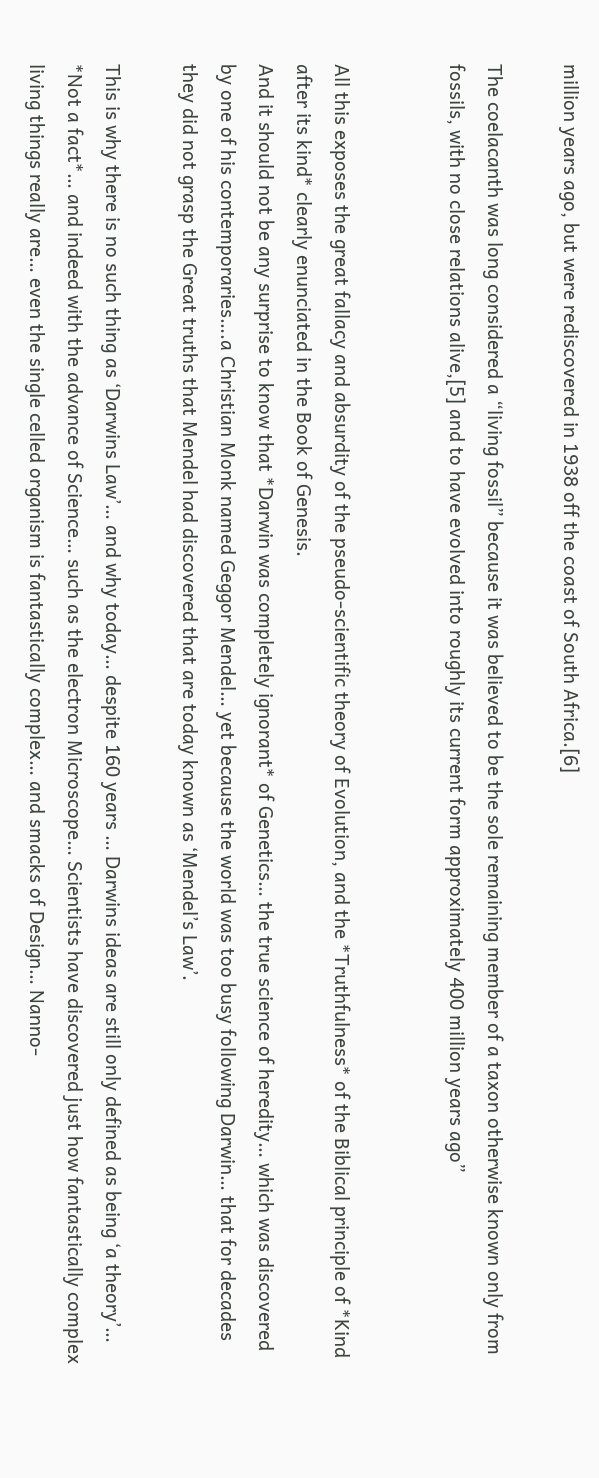million years ago, but were rediscovered in 1938 off the coast of South Africa.[6]

The coelacanth was long considered a “living fossil” because it was believed to be the sole remaining member of a taxon otherwise known only from fossils, with no close relations alive,[5] and to have evolved into roughly its current form approximately 400 million years ago”


All this exposes the great fallacy and absurdity of the pseudo-scientific theory of Evolution, and the *Truthfulness* of the Biblical principle of *Kind after its kind* clearly enunciated in the Book of Genesis.
And it should not be any surprise to know that *Darwin was completely ignorant* of Genetics… the true science of heredity… which was discovered by one of his contemporaries….a Christian Monk named Geggor Mendel… yet because the world was too busy following Darwin… that for decades they did not grasp the Great truths that Mendel had discovered that are today known as ‘Mendel’s Law’.

This is why there is no such thing as ‘Darwins Law’… and why today… despite 160 years … Darwins ideas are still only defined as being ‘a theory’… *Not a fact*… and indeed with the advance of Science… such as the electron Microscope… Scientists have discovered just how fantastically complex living things really are… even the single celled organism is fantastically complex… and smacks of Design… Nanno-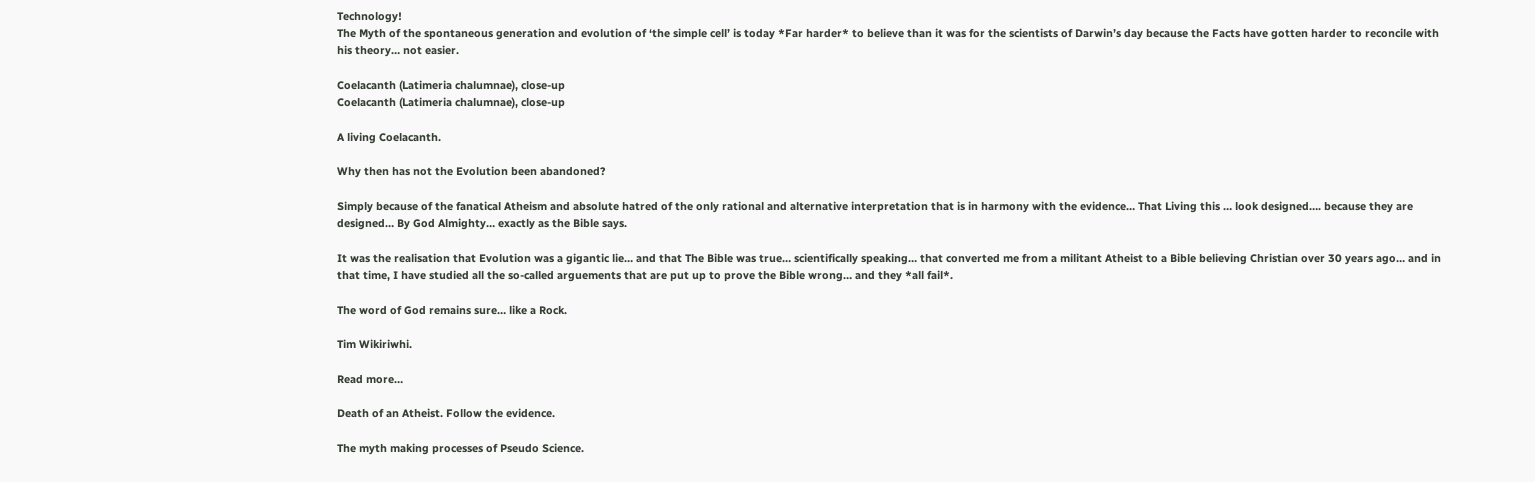Technology!
The Myth of the spontaneous generation and evolution of ‘the simple cell’ is today *Far harder* to believe than it was for the scientists of Darwin’s day because the Facts have gotten harder to reconcile with his theory… not easier.

Coelacanth (Latimeria chalumnae), close-up
Coelacanth (Latimeria chalumnae), close-up

A living Coelacanth.

Why then has not the Evolution been abandoned?

Simply because of the fanatical Atheism and absolute hatred of the only rational and alternative interpretation that is in harmony with the evidence… That Living this … look designed…. because they are designed… By God Almighty… exactly as the Bible says.

It was the realisation that Evolution was a gigantic lie… and that The Bible was true… scientifically speaking… that converted me from a militant Atheist to a Bible believing Christian over 30 years ago… and in that time, I have studied all the so-called arguements that are put up to prove the Bible wrong… and they *all fail*.

The word of God remains sure… like a Rock.

Tim Wikiriwhi.

Read more…

Death of an Atheist. Follow the evidence.

The myth making processes of Pseudo Science.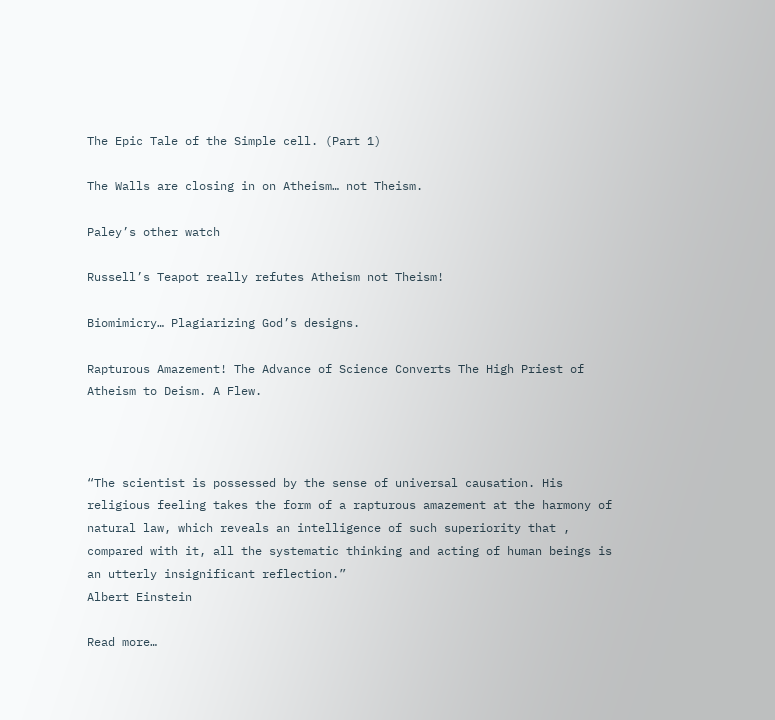The Epic Tale of the Simple cell. (Part 1)

The Walls are closing in on Atheism… not Theism.

Paley’s other watch

Russell’s Teapot really refutes Atheism not Theism!

Biomimicry… Plagiarizing God’s designs.

Rapturous Amazement! The Advance of Science Converts The High Priest of Atheism to Deism. A Flew.



“The scientist is possessed by the sense of universal causation. His religious feeling takes the form of a rapturous amazement at the harmony of natural law, which reveals an intelligence of such superiority that , compared with it, all the systematic thinking and acting of human beings is an utterly insignificant reflection.”
Albert Einstein

Read more…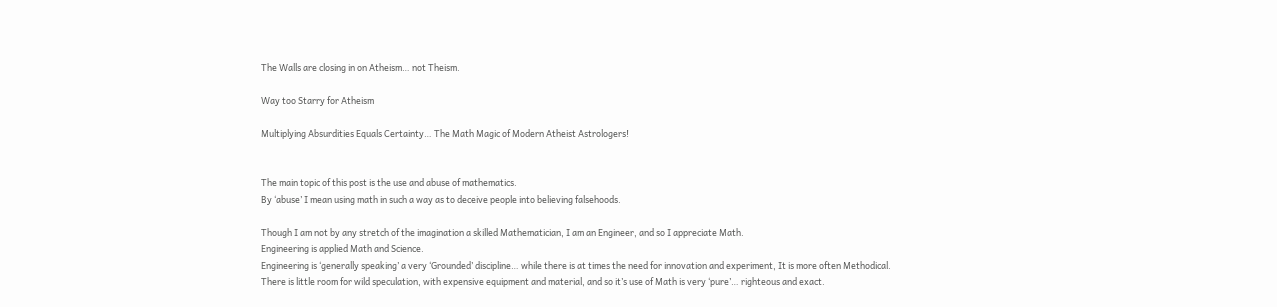The Walls are closing in on Atheism… not Theism.

Way too Starry for Atheism

Multiplying Absurdities Equals Certainty… The Math Magic of Modern Atheist Astrologers!


The main topic of this post is the use and abuse of mathematics.
By ‘abuse’ I mean using math in such a way as to deceive people into believing falsehoods.

Though I am not by any stretch of the imagination a skilled Mathematician, I am an Engineer, and so I appreciate Math.
Engineering is applied Math and Science.
Engineering is ‘generally speaking’ a very ‘Grounded’ discipline… while there is at times the need for innovation and experiment, It is more often Methodical.
There is little room for wild speculation, with expensive equipment and material, and so it’s use of Math is very ‘pure’… righteous and exact.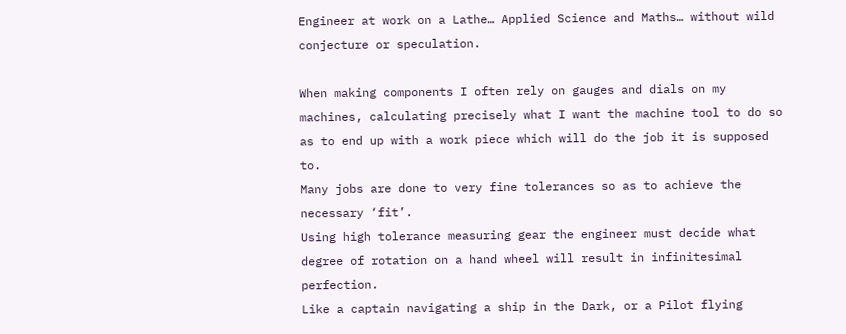Engineer at work on a Lathe… Applied Science and Maths… without wild conjecture or speculation.

When making components I often rely on gauges and dials on my machines, calculating precisely what I want the machine tool to do so as to end up with a work piece which will do the job it is supposed to.
Many jobs are done to very fine tolerances so as to achieve the necessary ‘fit’.
Using high tolerance measuring gear the engineer must decide what degree of rotation on a hand wheel will result in infinitesimal perfection.
Like a captain navigating a ship in the Dark, or a Pilot flying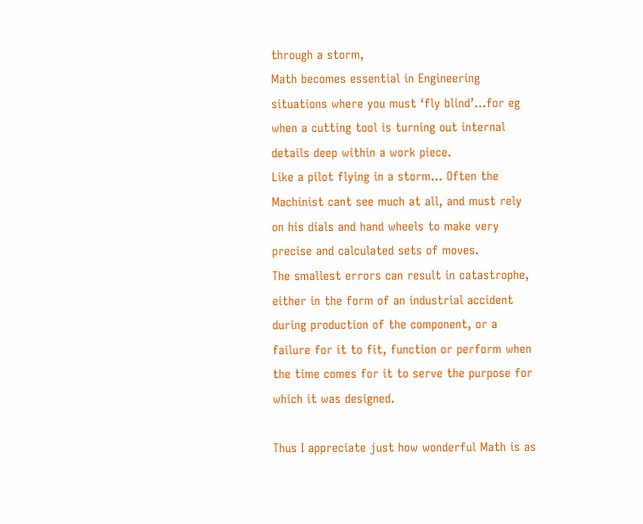through a storm,
Math becomes essential in Engineering situations where you must ‘fly blind’…for eg when a cutting tool is turning out internal details deep within a work piece.
Like a pilot flying in a storm… Often the Machinist cant see much at all, and must rely on his dials and hand wheels to make very precise and calculated sets of moves.
The smallest errors can result in catastrophe, either in the form of an industrial accident during production of the component, or a failure for it to fit, function or perform when the time comes for it to serve the purpose for which it was designed.

Thus I appreciate just how wonderful Math is as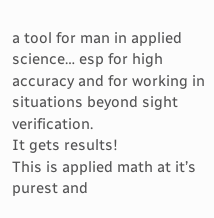a tool for man in applied science… esp for high accuracy and for working in situations beyond sight verification.
It gets results!
This is applied math at it’s purest and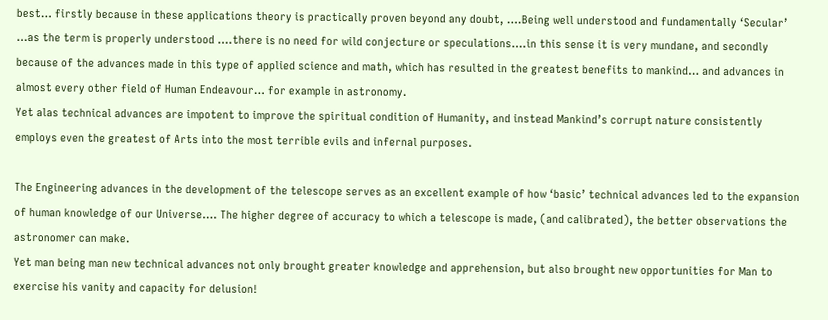best… firstly because in these applications theory is practically proven beyond any doubt, ….Being well understood and fundamentally ‘Secular’ …as the term is properly understood ….there is no need for wild conjecture or speculations….in this sense it is very mundane, and secondly because of the advances made in this type of applied science and math, which has resulted in the greatest benefits to mankind… and advances in almost every other field of Human Endeavour… for example in astronomy.
Yet alas technical advances are impotent to improve the spiritual condition of Humanity, and instead Mankind’s corrupt nature consistently employs even the greatest of Arts into the most terrible evils and infernal purposes.

The Engineering advances in the development of the telescope serves as an excellent example of how ‘basic’ technical advances led to the expansion of human knowledge of our Universe…. The higher degree of accuracy to which a telescope is made, (and calibrated), the better observations the astronomer can make.
Yet man being man new technical advances not only brought greater knowledge and apprehension, but also brought new opportunities for Man to exercise his vanity and capacity for delusion!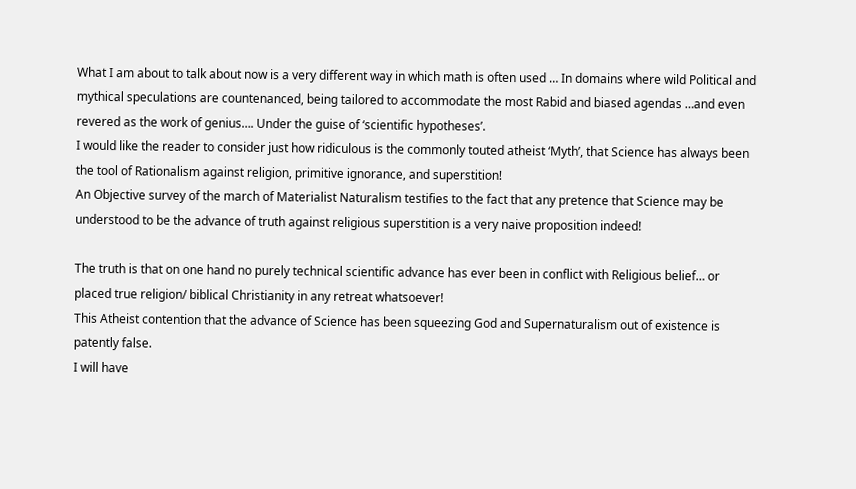What I am about to talk about now is a very different way in which math is often used … In domains where wild Political and mythical speculations are countenanced, being tailored to accommodate the most Rabid and biased agendas …and even revered as the work of genius…. Under the guise of ‘scientific hypotheses’.
I would like the reader to consider just how ridiculous is the commonly touted atheist ‘Myth’, that Science has always been the tool of Rationalism against religion, primitive ignorance, and superstition!
An Objective survey of the march of Materialist Naturalism testifies to the fact that any pretence that Science may be understood to be the advance of truth against religious superstition is a very naive proposition indeed!

The truth is that on one hand no purely technical scientific advance has ever been in conflict with Religious belief… or placed true religion/ biblical Christianity in any retreat whatsoever!
This Atheist contention that the advance of Science has been squeezing God and Supernaturalism out of existence is patently false.
I will have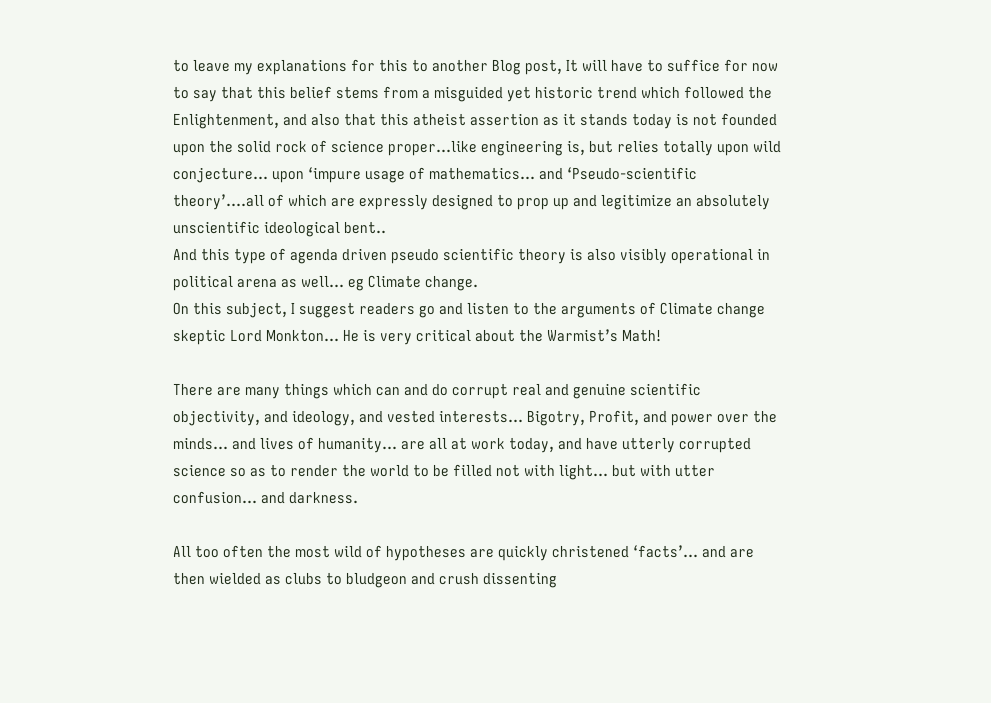to leave my explanations for this to another Blog post, It will have to suffice for now to say that this belief stems from a misguided yet historic trend which followed the Enlightenment, and also that this atheist assertion as it stands today is not founded upon the solid rock of science proper…like engineering is, but relies totally upon wild conjecture… upon ‘impure usage of mathematics… and ‘Pseudo-scientific theory’….all of which are expressly designed to prop up and legitimize an absolutely unscientific ideological bent..
And this type of agenda driven pseudo scientific theory is also visibly operational in political arena as well… eg Climate change.
On this subject, I suggest readers go and listen to the arguments of Climate change skeptic Lord Monkton… He is very critical about the Warmist’s Math!

There are many things which can and do corrupt real and genuine scientific objectivity, and ideology, and vested interests… Bigotry, Profit, and power over the minds… and lives of humanity… are all at work today, and have utterly corrupted science so as to render the world to be filled not with light… but with utter confusion… and darkness.

All too often the most wild of hypotheses are quickly christened ‘facts’… and are then wielded as clubs to bludgeon and crush dissenting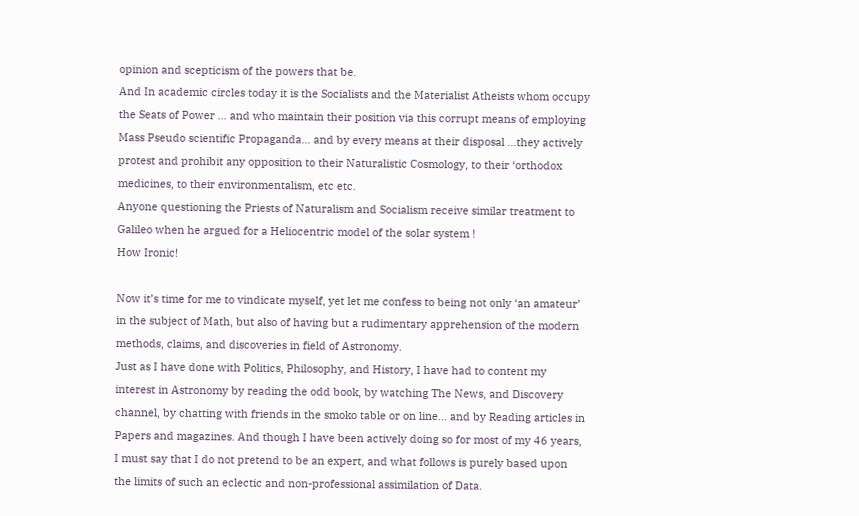opinion and scepticism of the powers that be.
And In academic circles today it is the Socialists and the Materialist Atheists whom occupy the Seats of Power … and who maintain their position via this corrupt means of employing Mass Pseudo scientific Propaganda… and by every means at their disposal …they actively protest and prohibit any opposition to their Naturalistic Cosmology, to their ‘orthodox medicines, to their environmentalism, etc etc.
Anyone questioning the Priests of Naturalism and Socialism receive similar treatment to Galileo when he argued for a Heliocentric model of the solar system !
How Ironic!

Now it’s time for me to vindicate myself, yet let me confess to being not only ‘an amateur’ in the subject of Math, but also of having but a rudimentary apprehension of the modern methods, claims, and discoveries in field of Astronomy.
Just as I have done with Politics, Philosophy, and History, I have had to content my interest in Astronomy by reading the odd book, by watching The News, and Discovery channel, by chatting with friends in the smoko table or on line… and by Reading articles in Papers and magazines. And though I have been actively doing so for most of my 46 years, I must say that I do not pretend to be an expert, and what follows is purely based upon the limits of such an eclectic and non-professional assimilation of Data.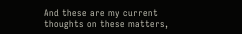And these are my current thoughts on these matters,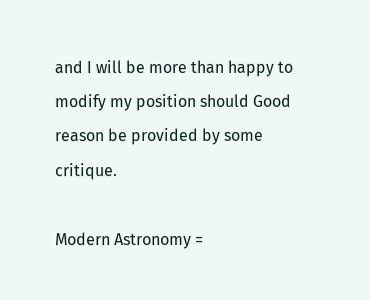and I will be more than happy to modify my position should Good reason be provided by some critique.

Modern Astronomy =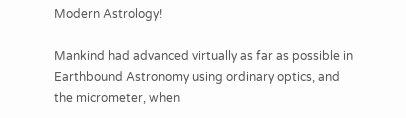Modern Astrology!

Mankind had advanced virtually as far as possible in Earthbound Astronomy using ordinary optics, and the micrometer, when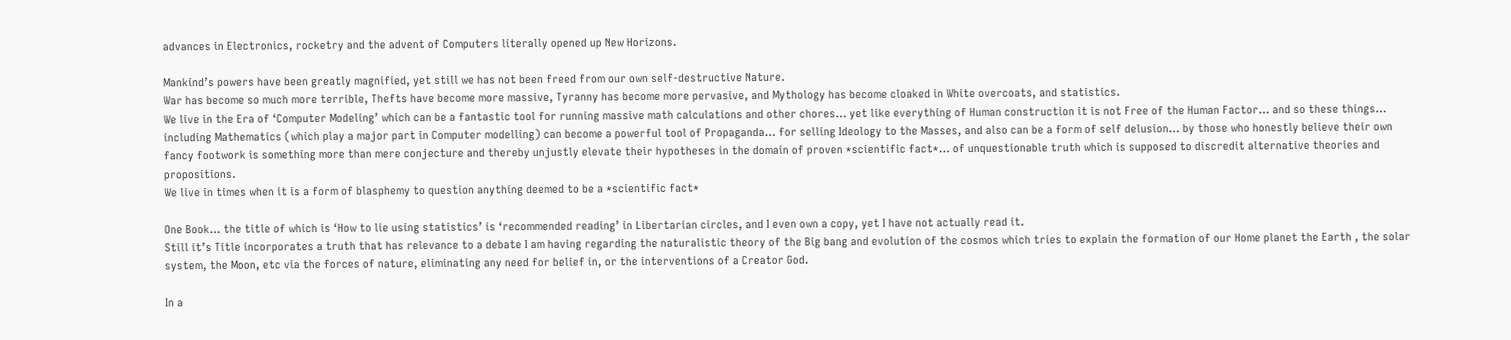advances in Electronics, rocketry and the advent of Computers literally opened up New Horizons.

Mankind’s powers have been greatly magnified, yet still we has not been freed from our own self-destructive Nature.
War has become so much more terrible, Thefts have become more massive, Tyranny has become more pervasive, and Mythology has become cloaked in White overcoats, and statistics.
We live in the Era of ‘Computer Modeling’ which can be a fantastic tool for running massive math calculations and other chores… yet like everything of Human construction it is not Free of the Human Factor… and so these things… including Mathematics (which play a major part in Computer modelling) can become a powerful tool of Propaganda… for selling Ideology to the Masses, and also can be a form of self delusion… by those who honestly believe their own fancy footwork is something more than mere conjecture and thereby unjustly elevate their hypotheses in the domain of proven *scientific fact*… of unquestionable truth which is supposed to discredit alternative theories and propositions.
We live in times when it is a form of blasphemy to question anything deemed to be a *scientific fact*

One Book… the title of which is ‘How to lie using statistics’ is ‘recommended reading’ in Libertarian circles, and I even own a copy, yet I have not actually read it.
Still it’s Title incorporates a truth that has relevance to a debate I am having regarding the naturalistic theory of the Big bang and evolution of the cosmos which tries to explain the formation of our Home planet the Earth , the solar system, the Moon, etc via the forces of nature, eliminating any need for belief in, or the interventions of a Creator God.

In a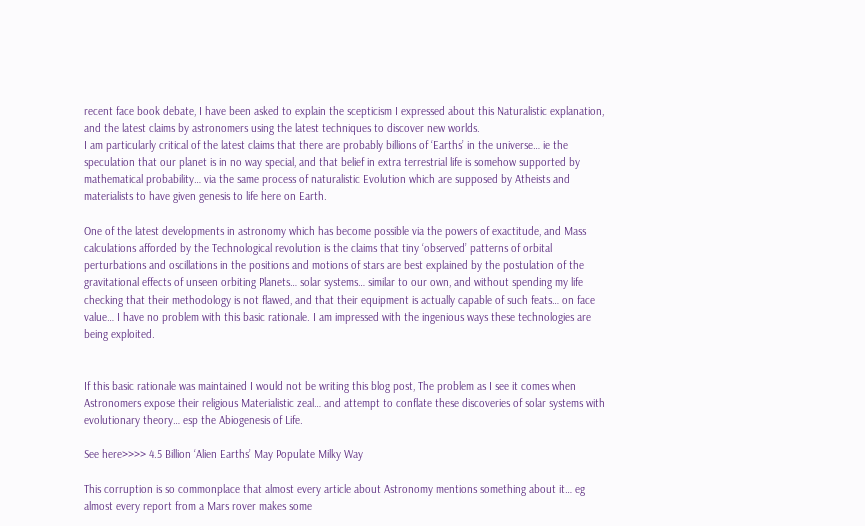recent face book debate, I have been asked to explain the scepticism I expressed about this Naturalistic explanation, and the latest claims by astronomers using the latest techniques to discover new worlds.
I am particularly critical of the latest claims that there are probably billions of ‘Earths’ in the universe… ie the speculation that our planet is in no way special, and that belief in extra terrestrial life is somehow supported by mathematical probability… via the same process of naturalistic Evolution which are supposed by Atheists and materialists to have given genesis to life here on Earth.

One of the latest developments in astronomy which has become possible via the powers of exactitude, and Mass calculations afforded by the Technological revolution is the claims that tiny ‘observed’ patterns of orbital perturbations and oscillations in the positions and motions of stars are best explained by the postulation of the gravitational effects of unseen orbiting Planets… solar systems… similar to our own, and without spending my life checking that their methodology is not flawed, and that their equipment is actually capable of such feats… on face value… I have no problem with this basic rationale. I am impressed with the ingenious ways these technologies are being exploited.


If this basic rationale was maintained I would not be writing this blog post, The problem as I see it comes when Astronomers expose their religious Materialistic zeal… and attempt to conflate these discoveries of solar systems with evolutionary theory… esp the Abiogenesis of Life.

See here>>>> 4.5 Billion ‘Alien Earths’ May Populate Milky Way

This corruption is so commonplace that almost every article about Astronomy mentions something about it… eg almost every report from a Mars rover makes some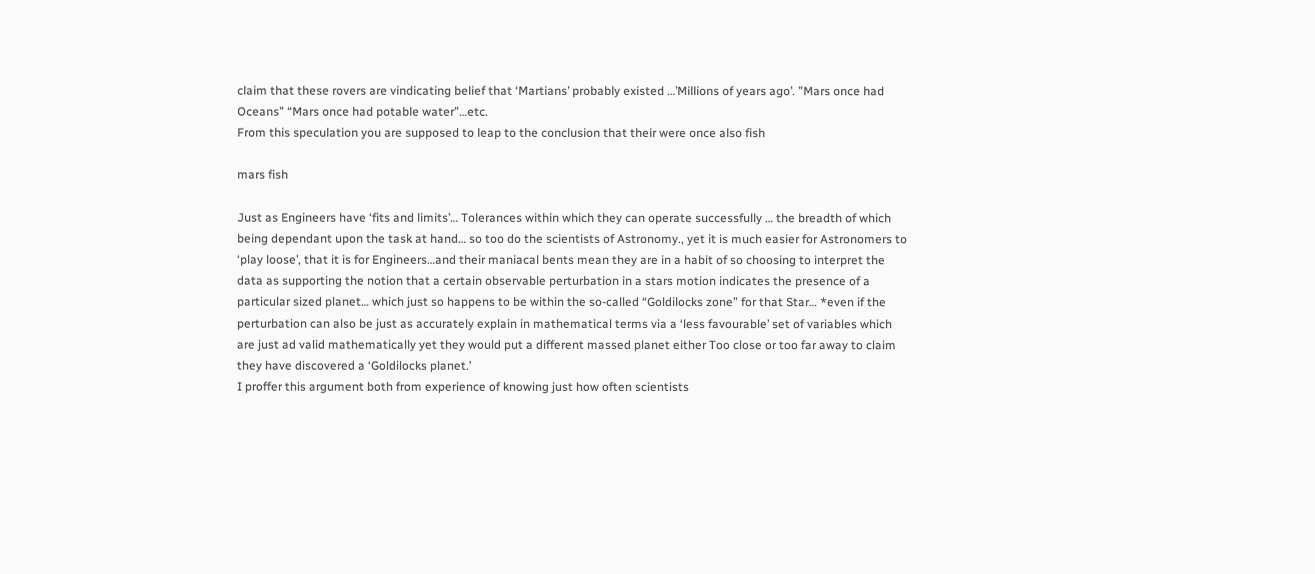claim that these rovers are vindicating belief that ‘Martians’ probably existed …’Millions of years ago’. ”Mars once had Oceans” “Mars once had potable water”…etc.
From this speculation you are supposed to leap to the conclusion that their were once also fish

mars fish

Just as Engineers have ‘fits and limits’… Tolerances within which they can operate successfully … the breadth of which being dependant upon the task at hand… so too do the scientists of Astronomy., yet it is much easier for Astronomers to ‘play loose’, that it is for Engineers…and their maniacal bents mean they are in a habit of so choosing to interpret the data as supporting the notion that a certain observable perturbation in a stars motion indicates the presence of a particular sized planet… which just so happens to be within the so-called “Goldilocks zone” for that Star… *even if the perturbation can also be just as accurately explain in mathematical terms via a ‘less favourable’ set of variables which are just ad valid mathematically yet they would put a different massed planet either Too close or too far away to claim they have discovered a ‘Goldilocks planet.’
I proffer this argument both from experience of knowing just how often scientists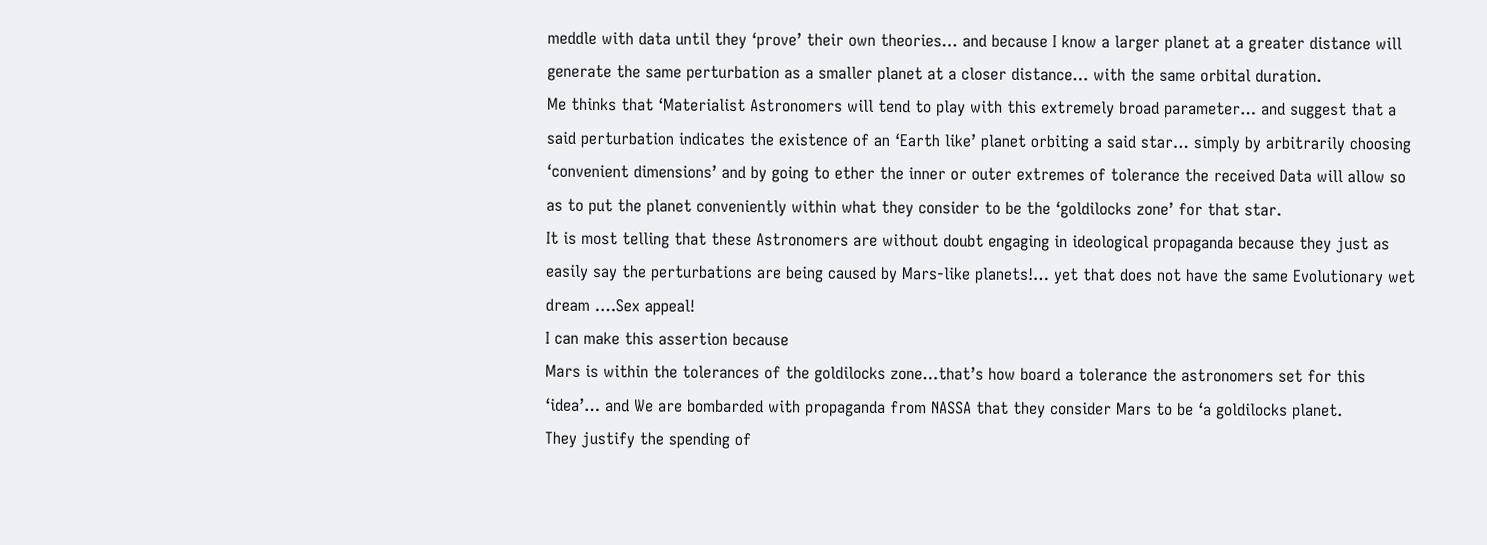meddle with data until they ‘prove’ their own theories… and because I know a larger planet at a greater distance will generate the same perturbation as a smaller planet at a closer distance… with the same orbital duration.
Me thinks that ‘Materialist Astronomers will tend to play with this extremely broad parameter… and suggest that a said perturbation indicates the existence of an ‘Earth like’ planet orbiting a said star… simply by arbitrarily choosing ‘convenient dimensions’ and by going to ether the inner or outer extremes of tolerance the received Data will allow so as to put the planet conveniently within what they consider to be the ‘goldilocks zone’ for that star.
It is most telling that these Astronomers are without doubt engaging in ideological propaganda because they just as easily say the perturbations are being caused by Mars-like planets!… yet that does not have the same Evolutionary wet dream ….Sex appeal!
I can make this assertion because
Mars is within the tolerances of the goldilocks zone…that’s how board a tolerance the astronomers set for this ‘idea’… and We are bombarded with propaganda from NASSA that they consider Mars to be ‘a goldilocks planet.
They justify the spending of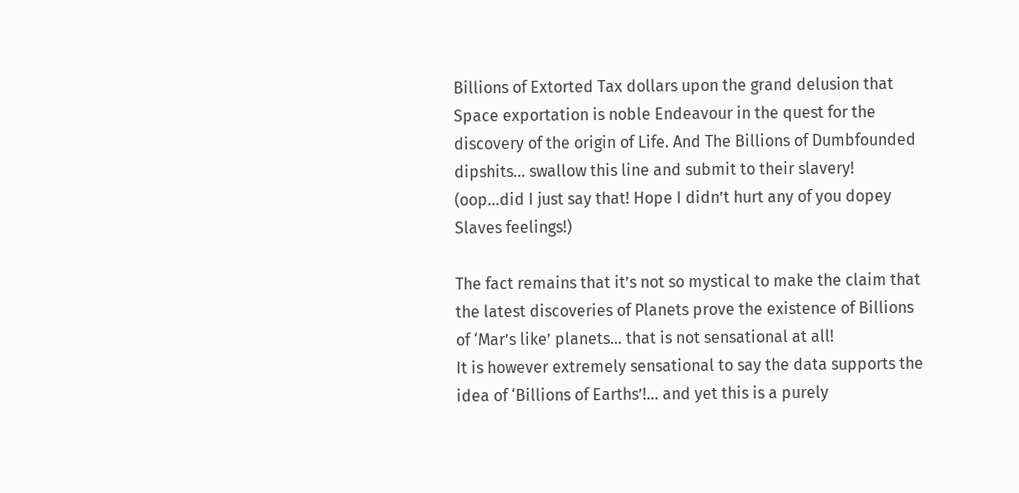Billions of Extorted Tax dollars upon the grand delusion that Space exportation is noble Endeavour in the quest for the discovery of the origin of Life. And The Billions of Dumbfounded dipshits… swallow this line and submit to their slavery! (oop…did I just say that! Hope I didn’t hurt any of you dopey Slaves feelings!)

The fact remains that it’s not so mystical to make the claim that the latest discoveries of Planets prove the existence of Billions of ‘Mar’s like’ planets… that is not sensational at all!
It is however extremely sensational to say the data supports the idea of ‘Billions of Earths’!… and yet this is a purely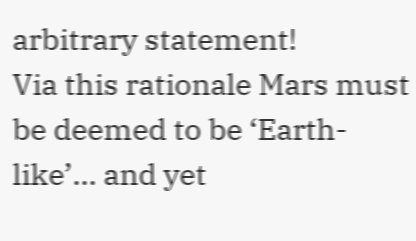arbitrary statement!
Via this rationale Mars must be deemed to be ‘Earth-like’… and yet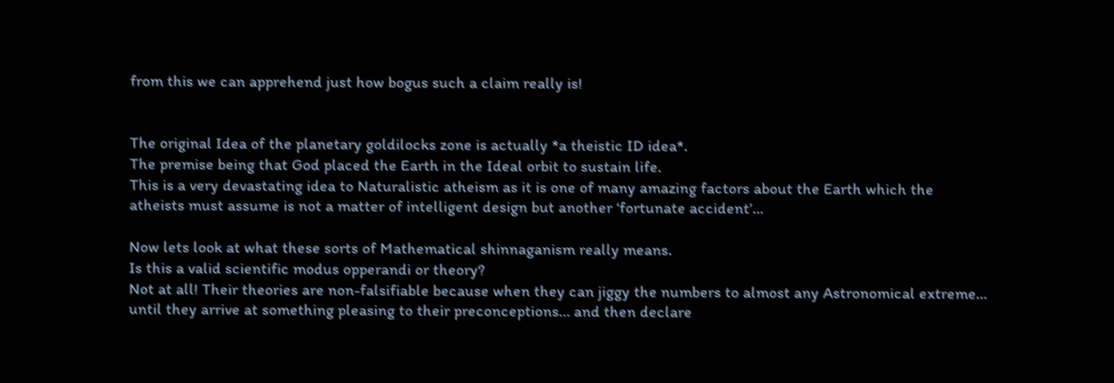from this we can apprehend just how bogus such a claim really is!


The original Idea of the planetary goldilocks zone is actually *a theistic ID idea*.
The premise being that God placed the Earth in the Ideal orbit to sustain life.
This is a very devastating idea to Naturalistic atheism as it is one of many amazing factors about the Earth which the atheists must assume is not a matter of intelligent design but another ‘fortunate accident’…

Now lets look at what these sorts of Mathematical shinnaganism really means.
Is this a valid scientific modus opperandi or theory?
Not at all! Their theories are non-falsifiable because when they can jiggy the numbers to almost any Astronomical extreme… until they arrive at something pleasing to their preconceptions… and then declare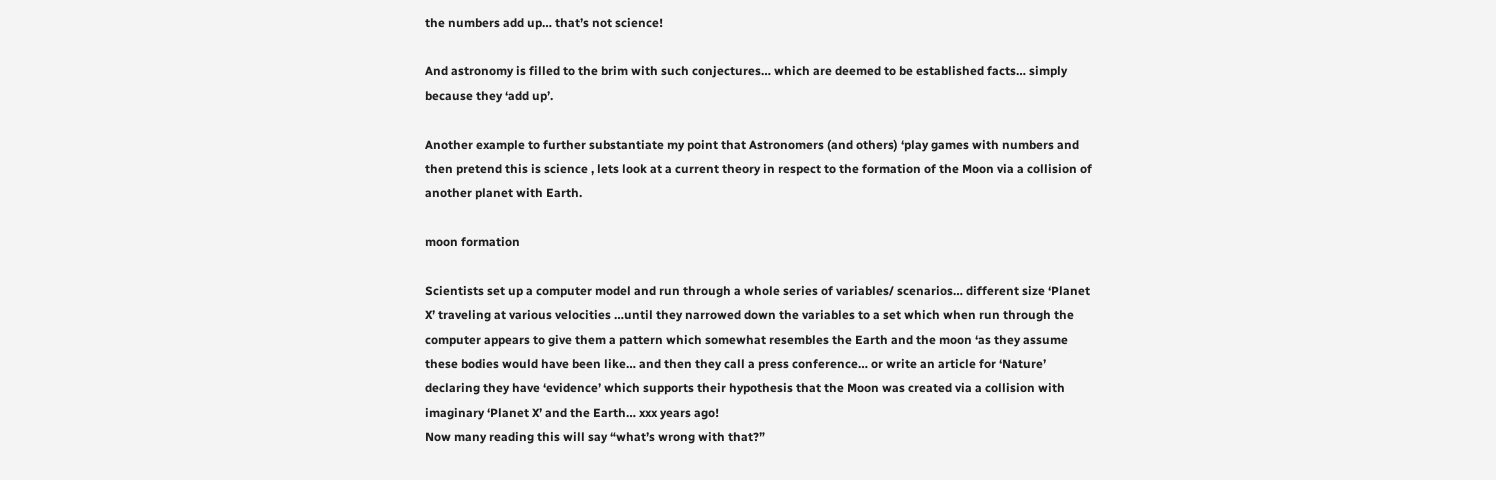the numbers add up… that’s not science!

And astronomy is filled to the brim with such conjectures… which are deemed to be established facts… simply because they ‘add up’.

Another example to further substantiate my point that Astronomers (and others) ‘play games with numbers and then pretend this is science , lets look at a current theory in respect to the formation of the Moon via a collision of another planet with Earth.

moon formation

Scientists set up a computer model and run through a whole series of variables/ scenarios… different size ‘Planet X’ traveling at various velocities …until they narrowed down the variables to a set which when run through the computer appears to give them a pattern which somewhat resembles the Earth and the moon ‘as they assume these bodies would have been like… and then they call a press conference… or write an article for ‘Nature’ declaring they have ‘evidence’ which supports their hypothesis that the Moon was created via a collision with imaginary ‘Planet X’ and the Earth… xxx years ago!
Now many reading this will say “what’s wrong with that?”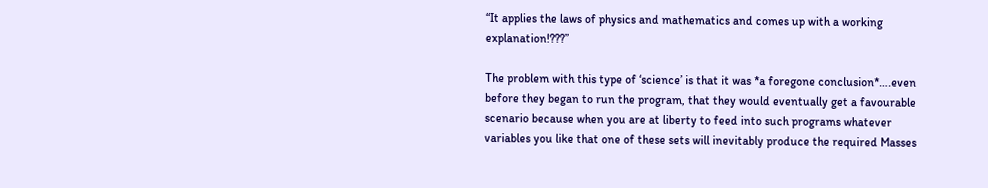“It applies the laws of physics and mathematics and comes up with a working explanation!???”

The problem with this type of ‘science’ is that it was *a foregone conclusion*….even before they began to run the program, that they would eventually get a favourable scenario because when you are at liberty to feed into such programs whatever variables you like that one of these sets will inevitably produce the required Masses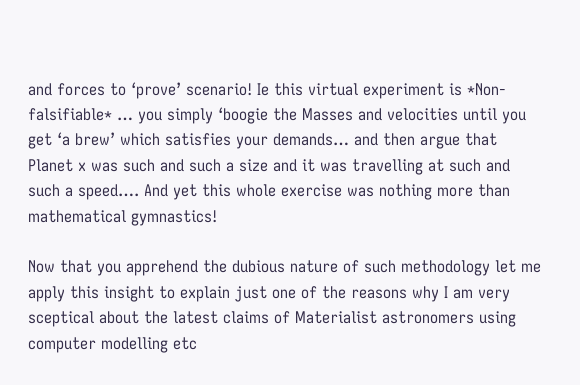and forces to ‘prove’ scenario! Ie this virtual experiment is *Non-falsifiable* … you simply ‘boogie the Masses and velocities until you get ‘a brew’ which satisfies your demands… and then argue that Planet x was such and such a size and it was travelling at such and such a speed…. And yet this whole exercise was nothing more than mathematical gymnastics!

Now that you apprehend the dubious nature of such methodology let me apply this insight to explain just one of the reasons why I am very sceptical about the latest claims of Materialist astronomers using computer modelling etc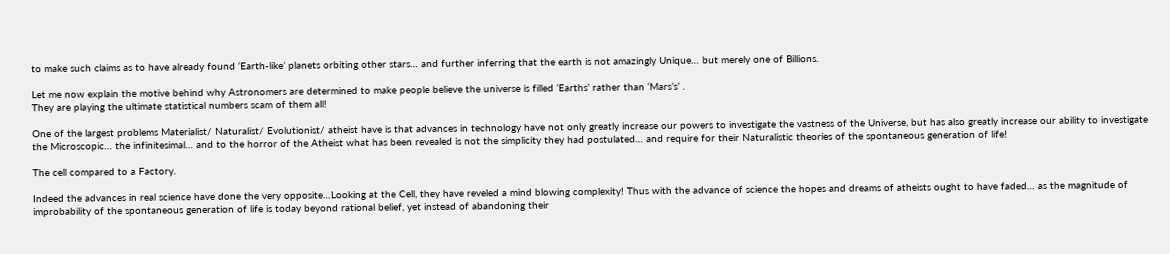to make such claims as to have already found ‘Earth-like’ planets orbiting other stars… and further inferring that the earth is not amazingly Unique… but merely one of Billions.

Let me now explain the motive behind why Astronomers are determined to make people believe the universe is filled ‘Earths’ rather than ‘Mars’s’ .
They are playing the ultimate statistical numbers scam of them all!

One of the largest problems Materialist/ Naturalist/ Evolutionist/ atheist have is that advances in technology have not only greatly increase our powers to investigate the vastness of the Universe, but has also greatly increase our ability to investigate the Microscopic… the infinitesimal… and to the horror of the Atheist what has been revealed is not the simplicity they had postulated… and require for their Naturalistic theories of the spontaneous generation of life!

The cell compared to a Factory.

Indeed the advances in real science have done the very opposite…Looking at the Cell, they have reveled a mind blowing complexity! Thus with the advance of science the hopes and dreams of atheists ought to have faded… as the magnitude of improbability of the spontaneous generation of life is today beyond rational belief, yet instead of abandoning their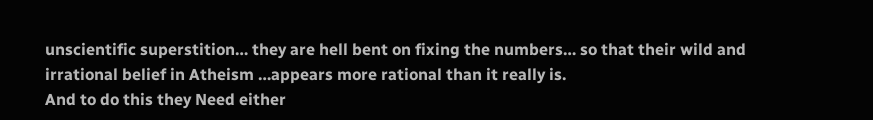unscientific superstition… they are hell bent on fixing the numbers… so that their wild and irrational belief in Atheism …appears more rational than it really is.
And to do this they Need either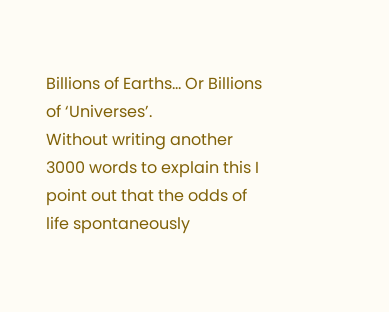Billions of Earths… Or Billions of ‘Universes’.
Without writing another 3000 words to explain this I point out that the odds of life spontaneously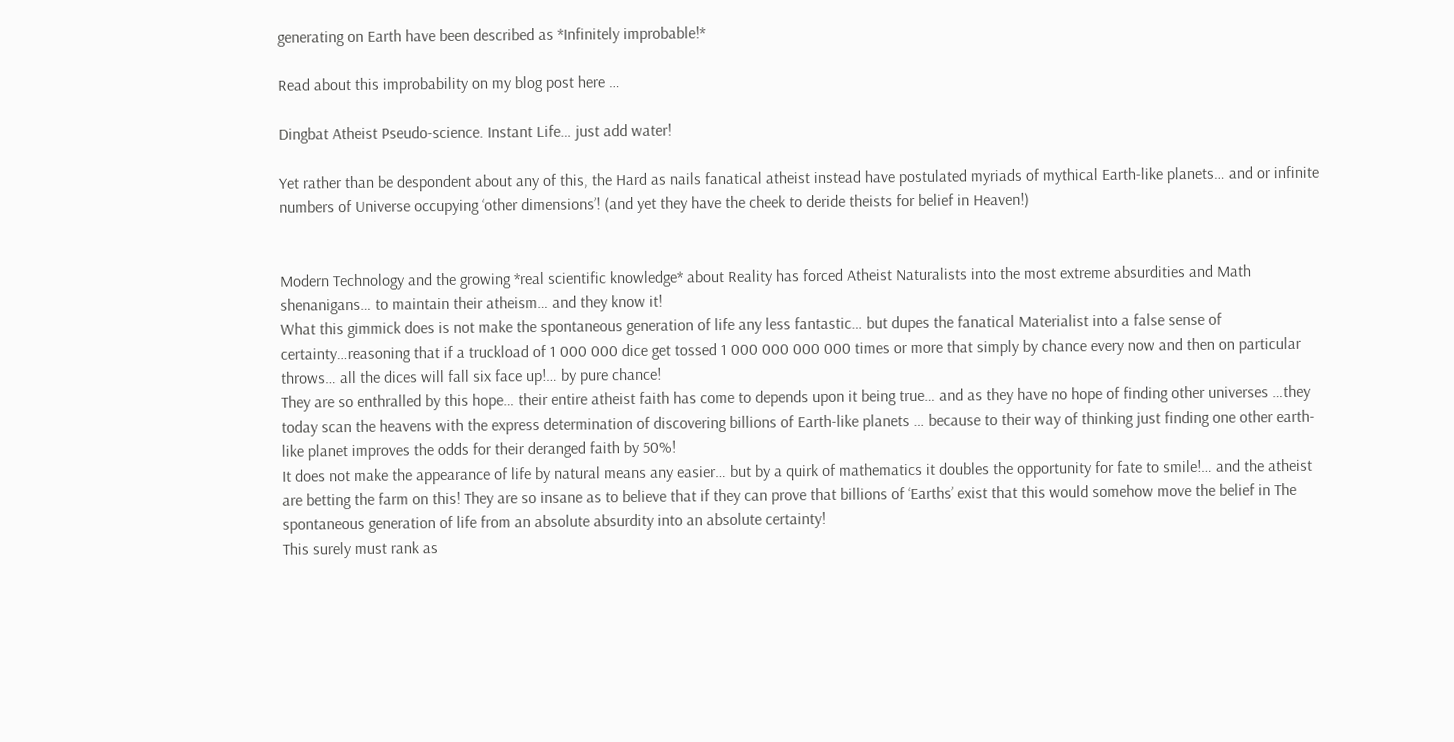generating on Earth have been described as *Infinitely improbable!*

Read about this improbability on my blog post here …

Dingbat Atheist Pseudo-science. Instant Life… just add water!

Yet rather than be despondent about any of this, the Hard as nails fanatical atheist instead have postulated myriads of mythical Earth-like planets… and or infinite numbers of Universe occupying ‘other dimensions’! (and yet they have the cheek to deride theists for belief in Heaven!)


Modern Technology and the growing *real scientific knowledge* about Reality has forced Atheist Naturalists into the most extreme absurdities and Math shenanigans… to maintain their atheism… and they know it!
What this gimmick does is not make the spontaneous generation of life any less fantastic… but dupes the fanatical Materialist into a false sense of certainty…reasoning that if a truckload of 1 000 000 dice get tossed 1 000 000 000 000 times or more that simply by chance every now and then on particular throws… all the dices will fall six face up!… by pure chance!
They are so enthralled by this hope… their entire atheist faith has come to depends upon it being true… and as they have no hope of finding other universes …they today scan the heavens with the express determination of discovering billions of Earth-like planets … because to their way of thinking just finding one other earth-like planet improves the odds for their deranged faith by 50%!
It does not make the appearance of life by natural means any easier… but by a quirk of mathematics it doubles the opportunity for fate to smile!… and the atheist are betting the farm on this! They are so insane as to believe that if they can prove that billions of ‘Earths’ exist that this would somehow move the belief in The spontaneous generation of life from an absolute absurdity into an absolute certainty!
This surely must rank as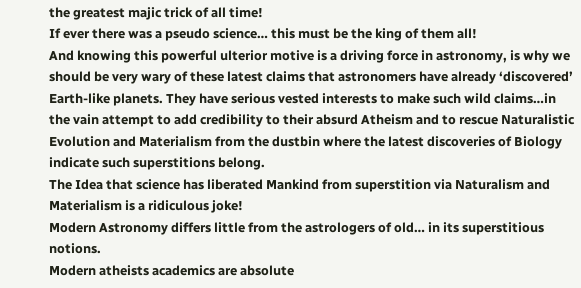the greatest majic trick of all time!
If ever there was a pseudo science… this must be the king of them all!
And knowing this powerful ulterior motive is a driving force in astronomy, is why we should be very wary of these latest claims that astronomers have already ‘discovered’ Earth-like planets. They have serious vested interests to make such wild claims…in the vain attempt to add credibility to their absurd Atheism and to rescue Naturalistic Evolution and Materialism from the dustbin where the latest discoveries of Biology indicate such superstitions belong.
The Idea that science has liberated Mankind from superstition via Naturalism and Materialism is a ridiculous joke!
Modern Astronomy differs little from the astrologers of old… in its superstitious notions.
Modern atheists academics are absolute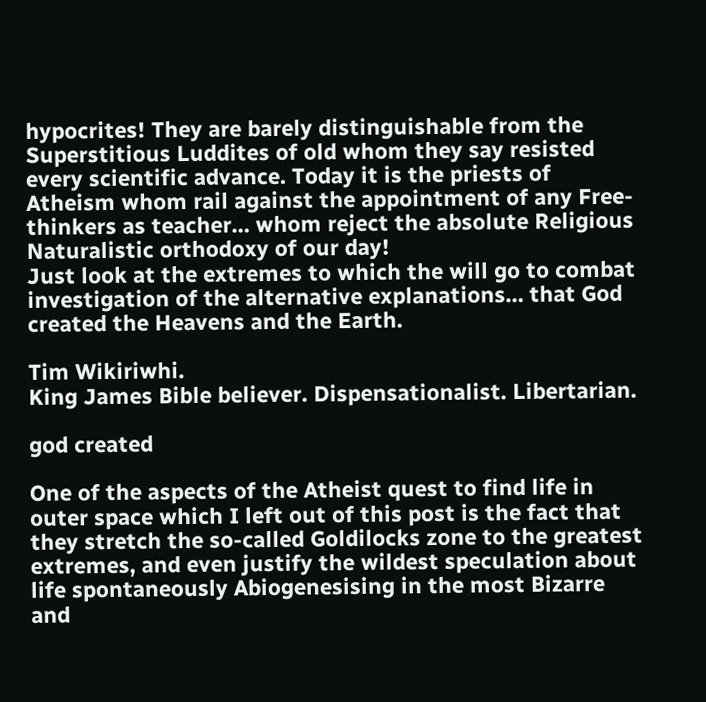hypocrites! They are barely distinguishable from the Superstitious Luddites of old whom they say resisted every scientific advance. Today it is the priests of Atheism whom rail against the appointment of any Free-thinkers as teacher… whom reject the absolute Religious Naturalistic orthodoxy of our day!
Just look at the extremes to which the will go to combat investigation of the alternative explanations… that God created the Heavens and the Earth.

Tim Wikiriwhi.
King James Bible believer. Dispensationalist. Libertarian.

god created

One of the aspects of the Atheist quest to find life in outer space which I left out of this post is the fact that they stretch the so-called Goldilocks zone to the greatest extremes, and even justify the wildest speculation about life spontaneously Abiogenesising in the most Bizarre and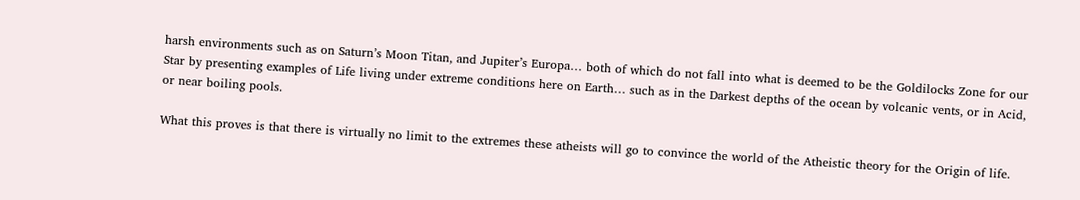harsh environments such as on Saturn’s Moon Titan, and Jupiter’s Europa… both of which do not fall into what is deemed to be the Goldilocks Zone for our Star by presenting examples of Life living under extreme conditions here on Earth… such as in the Darkest depths of the ocean by volcanic vents, or in Acid, or near boiling pools.

What this proves is that there is virtually no limit to the extremes these atheists will go to convince the world of the Atheistic theory for the Origin of life.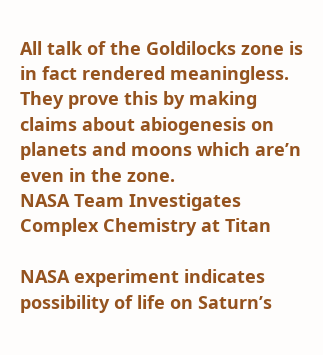All talk of the Goldilocks zone is in fact rendered meaningless. They prove this by making claims about abiogenesis on planets and moons which are’n even in the zone.
NASA Team Investigates Complex Chemistry at Titan

NASA experiment indicates possibility of life on Saturn’s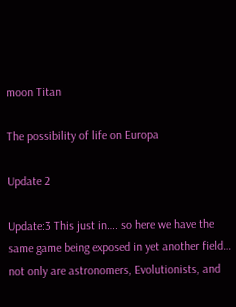moon Titan

The possibility of life on Europa

Update 2

Update:3 This just in…. so here we have the same game being exposed in yet another field… not only are astronomers, Evolutionists, and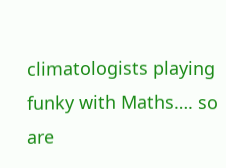climatologists playing funky with Maths…. so are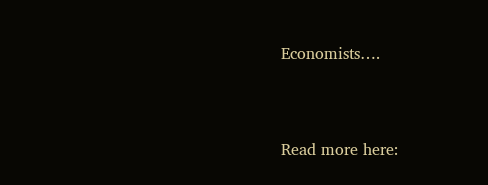Economists….


Read more here: